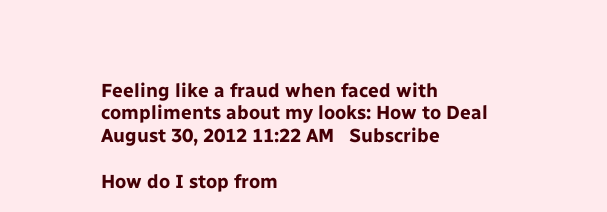Feeling like a fraud when faced with compliments about my looks: How to Deal
August 30, 2012 11:22 AM   Subscribe

How do I stop from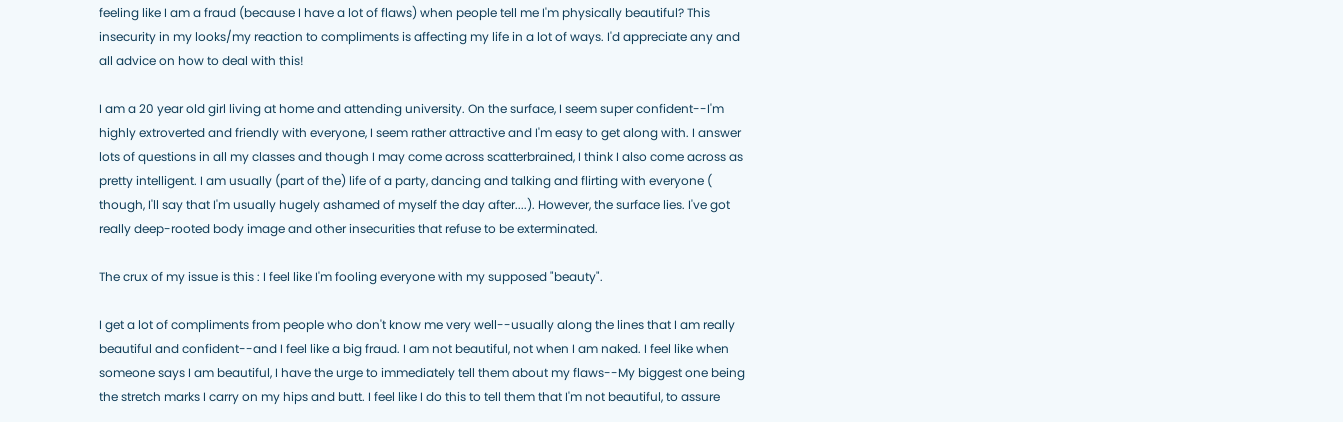feeling like I am a fraud (because I have a lot of flaws) when people tell me I'm physically beautiful? This insecurity in my looks/my reaction to compliments is affecting my life in a lot of ways. I'd appreciate any and all advice on how to deal with this!

I am a 20 year old girl living at home and attending university. On the surface, I seem super confident--I'm highly extroverted and friendly with everyone, I seem rather attractive and I'm easy to get along with. I answer lots of questions in all my classes and though I may come across scatterbrained, I think I also come across as pretty intelligent. I am usually (part of the) life of a party, dancing and talking and flirting with everyone ( though, I'll say that I'm usually hugely ashamed of myself the day after....). However, the surface lies. I've got really deep-rooted body image and other insecurities that refuse to be exterminated.

The crux of my issue is this : I feel like I'm fooling everyone with my supposed "beauty".

I get a lot of compliments from people who don't know me very well--usually along the lines that I am really beautiful and confident--and I feel like a big fraud. I am not beautiful, not when I am naked. I feel like when someone says I am beautiful, I have the urge to immediately tell them about my flaws--My biggest one being the stretch marks I carry on my hips and butt. I feel like I do this to tell them that I'm not beautiful, to assure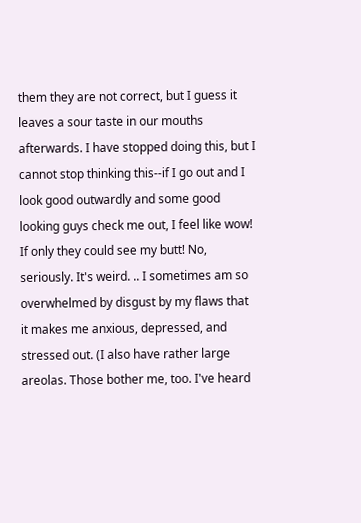them they are not correct, but I guess it leaves a sour taste in our mouths afterwards. I have stopped doing this, but I cannot stop thinking this--if I go out and I look good outwardly and some good looking guys check me out, I feel like wow! If only they could see my butt! No, seriously. It's weird. .. I sometimes am so overwhelmed by disgust by my flaws that it makes me anxious, depressed, and stressed out. (I also have rather large areolas. Those bother me, too. I've heard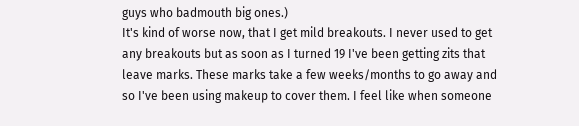guys who badmouth big ones.)
It's kind of worse now, that I get mild breakouts. I never used to get any breakouts but as soon as I turned 19 I've been getting zits that leave marks. These marks take a few weeks/months to go away and so I've been using makeup to cover them. I feel like when someone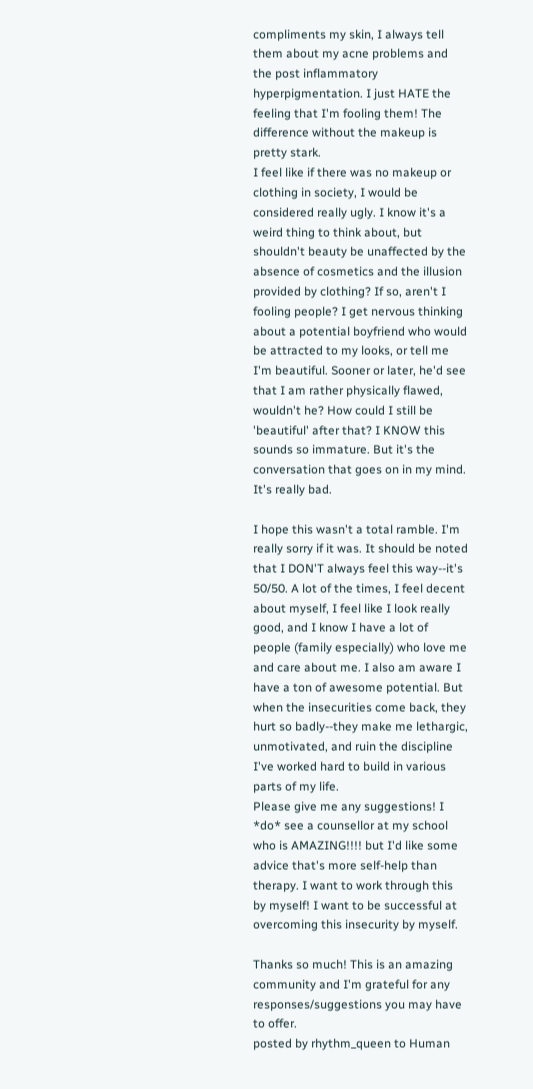compliments my skin, I always tell them about my acne problems and the post inflammatory hyperpigmentation. I just HATE the feeling that I'm fooling them! The difference without the makeup is pretty stark.
I feel like if there was no makeup or clothing in society, I would be considered really ugly. I know it's a weird thing to think about, but shouldn't beauty be unaffected by the absence of cosmetics and the illusion provided by clothing? If so, aren't I fooling people? I get nervous thinking about a potential boyfriend who would be attracted to my looks, or tell me I'm beautiful. Sooner or later, he'd see that I am rather physically flawed, wouldn't he? How could I still be 'beautiful' after that? I KNOW this sounds so immature. But it's the conversation that goes on in my mind. It's really bad.

I hope this wasn't a total ramble. I'm really sorry if it was. It should be noted that I DON'T always feel this way--it's 50/50. A lot of the times, I feel decent about myself, I feel like I look really good, and I know I have a lot of people (family especially) who love me and care about me. I also am aware I have a ton of awesome potential. But when the insecurities come back, they hurt so badly--they make me lethargic, unmotivated, and ruin the discipline I've worked hard to build in various parts of my life.
Please give me any suggestions! I *do* see a counsellor at my school who is AMAZING!!!! but I'd like some advice that's more self-help than therapy. I want to work through this by myself! I want to be successful at overcoming this insecurity by myself.

Thanks so much! This is an amazing community and I'm grateful for any responses/suggestions you may have to offer.
posted by rhythm_queen to Human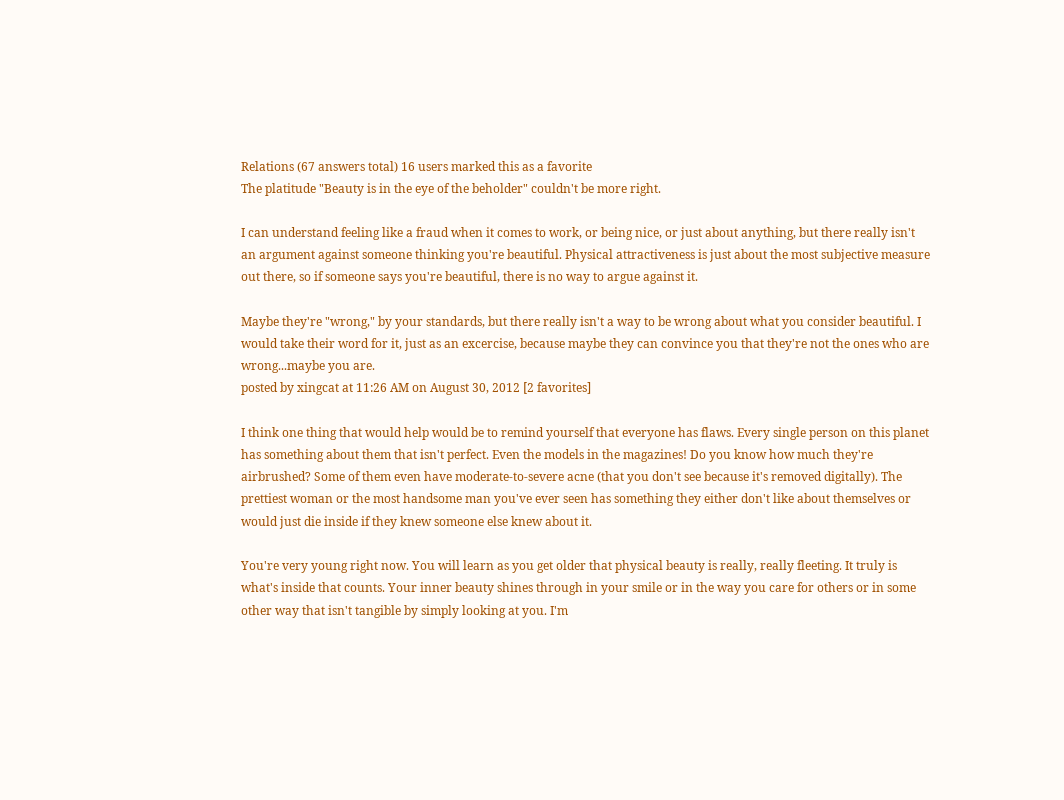Relations (67 answers total) 16 users marked this as a favorite
The platitude "Beauty is in the eye of the beholder" couldn't be more right.

I can understand feeling like a fraud when it comes to work, or being nice, or just about anything, but there really isn't an argument against someone thinking you're beautiful. Physical attractiveness is just about the most subjective measure out there, so if someone says you're beautiful, there is no way to argue against it.

Maybe they're "wrong," by your standards, but there really isn't a way to be wrong about what you consider beautiful. I would take their word for it, just as an excercise, because maybe they can convince you that they're not the ones who are wrong...maybe you are.
posted by xingcat at 11:26 AM on August 30, 2012 [2 favorites]

I think one thing that would help would be to remind yourself that everyone has flaws. Every single person on this planet has something about them that isn't perfect. Even the models in the magazines! Do you know how much they're airbrushed? Some of them even have moderate-to-severe acne (that you don't see because it's removed digitally). The prettiest woman or the most handsome man you've ever seen has something they either don't like about themselves or would just die inside if they knew someone else knew about it.

You're very young right now. You will learn as you get older that physical beauty is really, really fleeting. It truly is what's inside that counts. Your inner beauty shines through in your smile or in the way you care for others or in some other way that isn't tangible by simply looking at you. I'm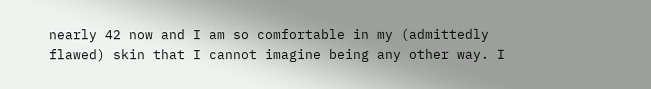nearly 42 now and I am so comfortable in my (admittedly flawed) skin that I cannot imagine being any other way. I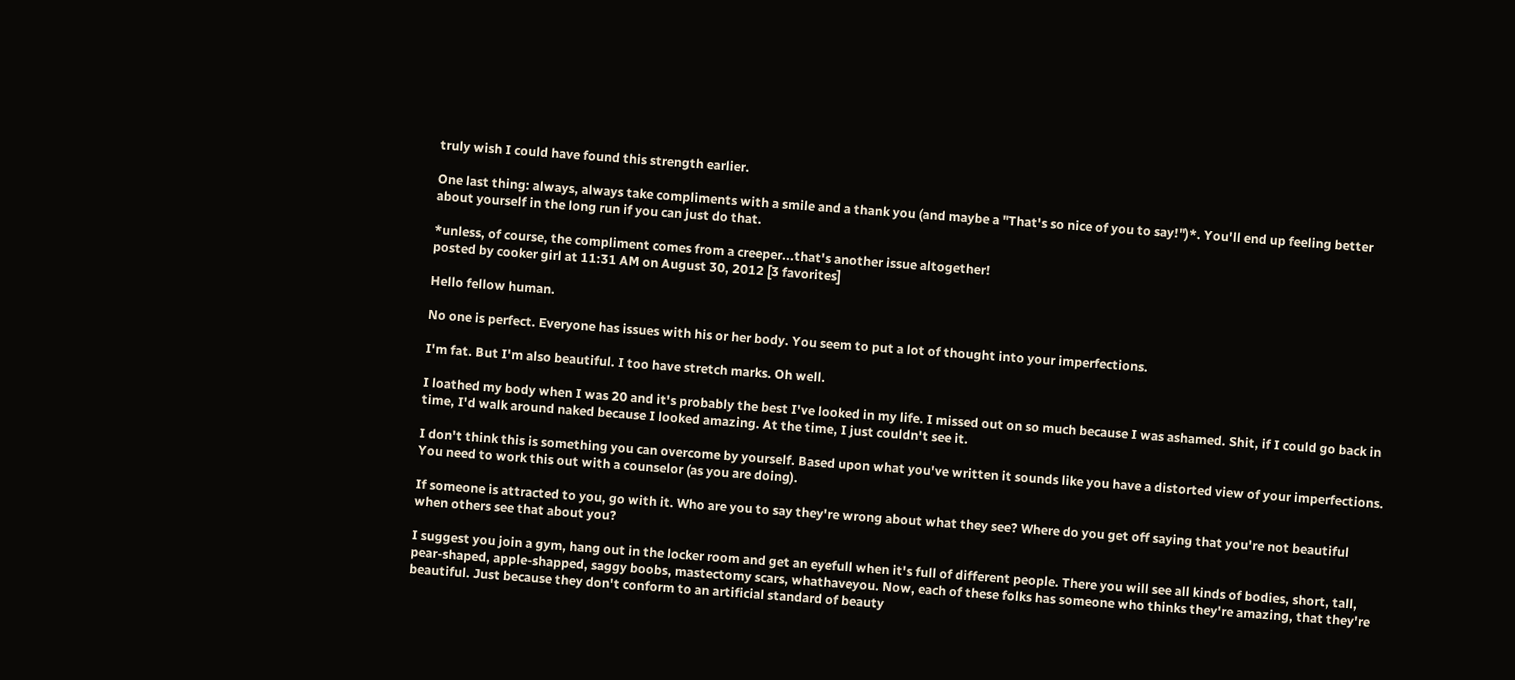truly wish I could have found this strength earlier.

One last thing: always, always take compliments with a smile and a thank you (and maybe a "That's so nice of you to say!")*. You'll end up feeling better about yourself in the long run if you can just do that.

*unless, of course, the compliment comes from a creeper...that's another issue altogether!
posted by cooker girl at 11:31 AM on August 30, 2012 [3 favorites]

Hello fellow human.

No one is perfect. Everyone has issues with his or her body. You seem to put a lot of thought into your imperfections.

I'm fat. But I'm also beautiful. I too have stretch marks. Oh well.

I loathed my body when I was 20 and it's probably the best I've looked in my life. I missed out on so much because I was ashamed. Shit, if I could go back in time, I'd walk around naked because I looked amazing. At the time, I just couldn't see it.

I don't think this is something you can overcome by yourself. Based upon what you've written it sounds like you have a distorted view of your imperfections. You need to work this out with a counselor (as you are doing).

If someone is attracted to you, go with it. Who are you to say they're wrong about what they see? Where do you get off saying that you're not beautiful when others see that about you?

I suggest you join a gym, hang out in the locker room and get an eyefull when it's full of different people. There you will see all kinds of bodies, short, tall, pear-shaped, apple-shapped, saggy boobs, mastectomy scars, whathaveyou. Now, each of these folks has someone who thinks they're amazing, that they're beautiful. Just because they don't conform to an artificial standard of beauty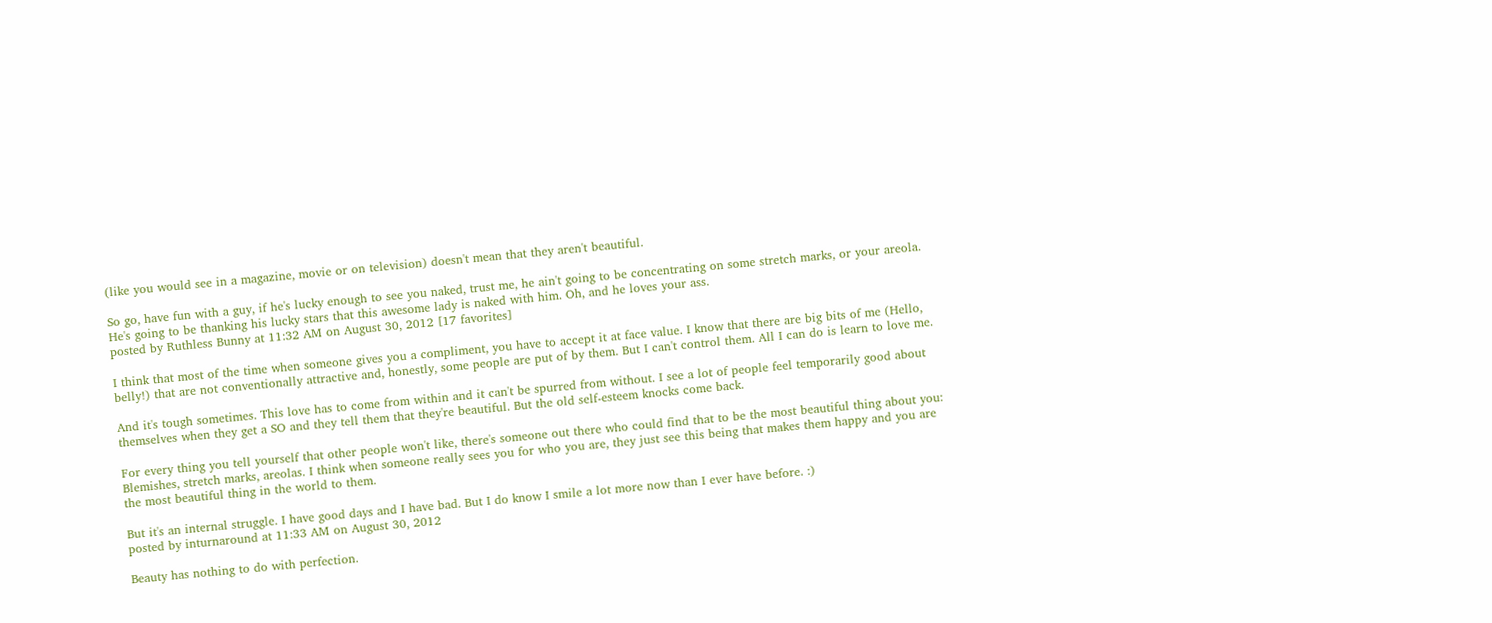(like you would see in a magazine, movie or on television) doesn't mean that they aren't beautiful.

So go, have fun with a guy, if he's lucky enough to see you naked, trust me, he ain't going to be concentrating on some stretch marks, or your areola. He's going to be thanking his lucky stars that this awesome lady is naked with him. Oh, and he loves your ass.
posted by Ruthless Bunny at 11:32 AM on August 30, 2012 [17 favorites]

I think that most of the time when someone gives you a compliment, you have to accept it at face value. I know that there are big bits of me (Hello, belly!) that are not conventionally attractive and, honestly, some people are put of by them. But I can't control them. All I can do is learn to love me.

And it's tough sometimes. This love has to come from within and it can't be spurred from without. I see a lot of people feel temporarily good about themselves when they get a SO and they tell them that they're beautiful. But the old self-esteem knocks come back.

For every thing you tell yourself that other people won't like, there's someone out there who could find that to be the most beautiful thing about you: Blemishes, stretch marks, areolas. I think when someone really sees you for who you are, they just see this being that makes them happy and you are the most beautiful thing in the world to them.

But it's an internal struggle. I have good days and I have bad. But I do know I smile a lot more now than I ever have before. :)
posted by inturnaround at 11:33 AM on August 30, 2012

Beauty has nothing to do with perfection.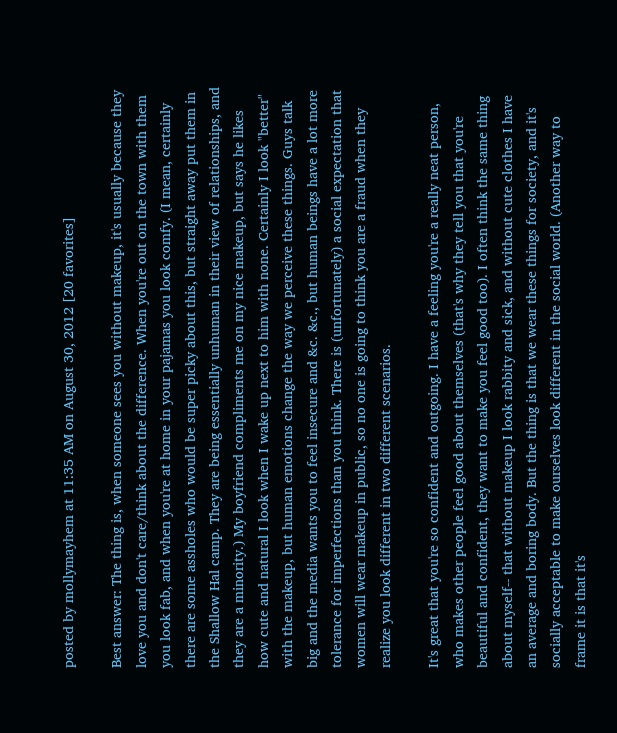posted by mollymayhem at 11:35 AM on August 30, 2012 [20 favorites]

Best answer: The thing is, when someone sees you without makeup, it's usually because they love you and don't care/think about the difference. When you're out on the town with them you look fab, and when you're at home in your pajamas you look comfy. (I mean, certainly there are some assholes who would be super picky about this, but straight away put them in the Shallow Hal camp. They are being essentially unhuman in their view of relationships, and they are a minority.) My boyfriend compliments me on my nice makeup, but says he likes how cute and natural I look when I wake up next to him with none. Certainly I look "better" with the makeup, but human emotions change the way we perceive these things. Guys talk big and the media wants you to feel insecure and &c. &c., but human beings have a lot more tolerance for imperfections than you think. There is (unfortunately) a social expectation that women will wear makeup in public, so no one is going to think you are a fraud when they realize you look different in two different scenarios.

It's great that you're so confident and outgoing. I have a feeling you're a really neat person, who makes other people feel good about themselves (that's why they tell you that you're beautiful and confident, they want to make you feel good too). I often think the same thing about myself-- that without makeup I look rabbity and sick, and without cute clothes I have an average and boring body. But the thing is that we wear these things for society, and it's socially acceptable to make ourselves look different in the social world. (Another way to frame it is that it's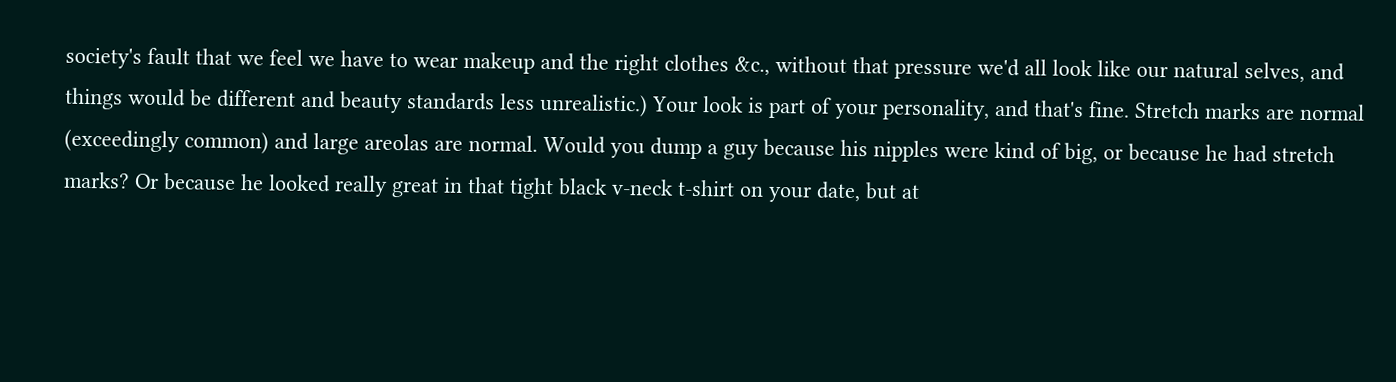society's fault that we feel we have to wear makeup and the right clothes &c., without that pressure we'd all look like our natural selves, and things would be different and beauty standards less unrealistic.) Your look is part of your personality, and that's fine. Stretch marks are normal (exceedingly common) and large areolas are normal. Would you dump a guy because his nipples were kind of big, or because he had stretch marks? Or because he looked really great in that tight black v-neck t-shirt on your date, but at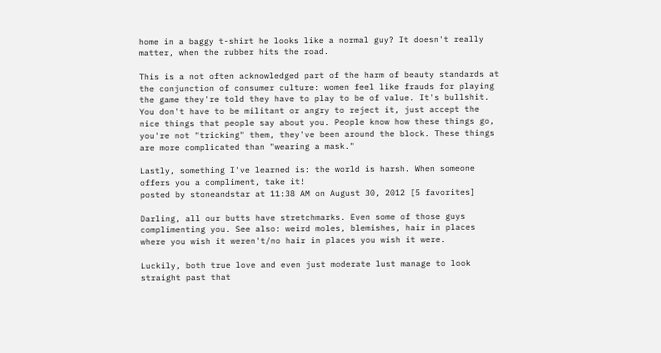home in a baggy t-shirt he looks like a normal guy? It doesn't really matter, when the rubber hits the road.

This is a not often acknowledged part of the harm of beauty standards at the conjunction of consumer culture: women feel like frauds for playing the game they're told they have to play to be of value. It's bullshit. You don't have to be militant or angry to reject it, just accept the nice things that people say about you. People know how these things go, you're not "tricking" them, they've been around the block. These things are more complicated than "wearing a mask."

Lastly, something I've learned is: the world is harsh. When someone offers you a compliment, take it!
posted by stoneandstar at 11:38 AM on August 30, 2012 [5 favorites]

Darling, all our butts have stretchmarks. Even some of those guys complimenting you. See also: weird moles, blemishes, hair in places where you wish it weren't/no hair in places you wish it were.

Luckily, both true love and even just moderate lust manage to look straight past that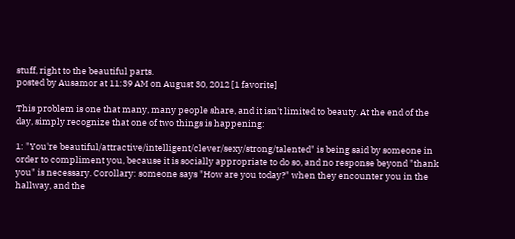stuff, right to the beautiful parts.
posted by Ausamor at 11:39 AM on August 30, 2012 [1 favorite]

This problem is one that many, many people share, and it isn't limited to beauty. At the end of the day, simply recognize that one of two things is happening:

1: "You're beautiful/attractive/intelligent/clever/sexy/strong/talented" is being said by someone in order to compliment you, because it is socially appropriate to do so, and no response beyond "thank you" is necessary. Corollary: someone says "How are you today?" when they encounter you in the hallway, and the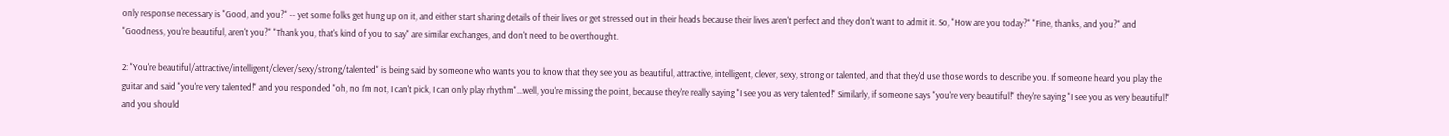only response necessary is "Good, and you?" -- yet some folks get hung up on it, and either start sharing details of their lives or get stressed out in their heads because their lives aren't perfect and they don't want to admit it. So, "How are you today?" "Fine, thanks, and you?" and "Goodness, you're beautiful, aren't you?" "Thank you, that's kind of you to say" are similar exchanges, and don't need to be overthought.

2: "You're beautiful/attractive/intelligent/clever/sexy/strong/talented" is being said by someone who wants you to know that they see you as beautiful, attractive, intelligent, clever, sexy, strong or talented, and that they'd use those words to describe you. If someone heard you play the guitar and said "you're very talented!" and you responded "oh, no I'm not, I can't pick, I can only play rhythm"...well, you're missing the point, because they're really saying "I see you as very talented!" Similarly, if someone says "you're very beautiful!" they're saying "I see you as very beautiful!" and you should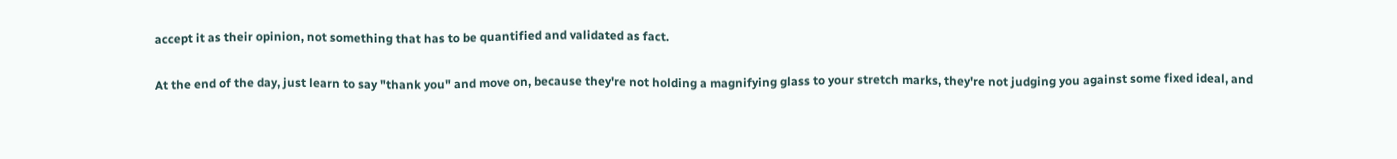accept it as their opinion, not something that has to be quantified and validated as fact.

At the end of the day, just learn to say "thank you" and move on, because they're not holding a magnifying glass to your stretch marks, they're not judging you against some fixed ideal, and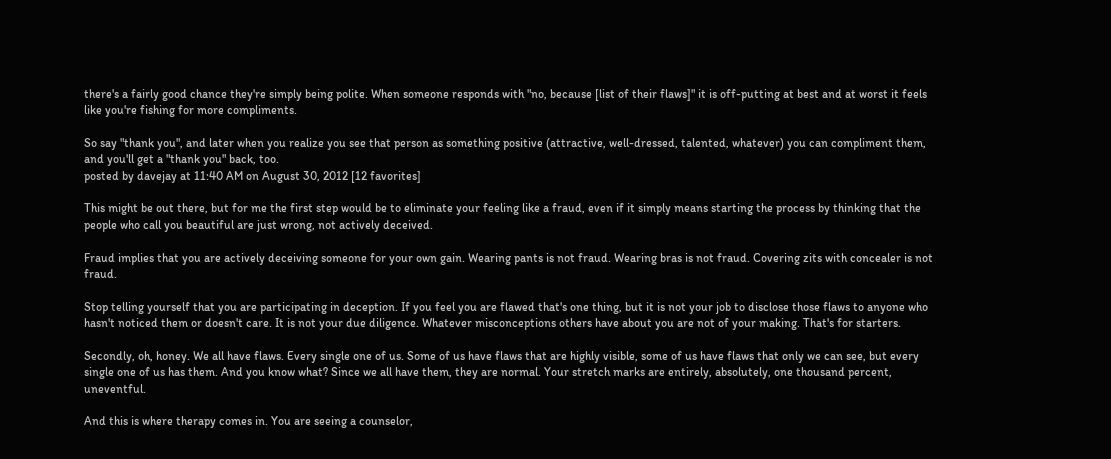there's a fairly good chance they're simply being polite. When someone responds with "no, because [list of their flaws]" it is off-putting at best and at worst it feels like you're fishing for more compliments.

So say "thank you", and later when you realize you see that person as something positive (attractive, well-dressed, talented, whatever) you can compliment them, and you'll get a "thank you" back, too.
posted by davejay at 11:40 AM on August 30, 2012 [12 favorites]

This might be out there, but for me the first step would be to eliminate your feeling like a fraud, even if it simply means starting the process by thinking that the people who call you beautiful are just wrong, not actively deceived.

Fraud implies that you are actively deceiving someone for your own gain. Wearing pants is not fraud. Wearing bras is not fraud. Covering zits with concealer is not fraud.

Stop telling yourself that you are participating in deception. If you feel you are flawed that's one thing, but it is not your job to disclose those flaws to anyone who hasn't noticed them or doesn't care. It is not your due diligence. Whatever misconceptions others have about you are not of your making. That's for starters.

Secondly, oh, honey. We all have flaws. Every single one of us. Some of us have flaws that are highly visible, some of us have flaws that only we can see, but every single one of us has them. And you know what? Since we all have them, they are normal. Your stretch marks are entirely, absolutely, one thousand percent, uneventful.

And this is where therapy comes in. You are seeing a counselor,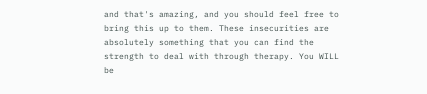and that's amazing, and you should feel free to bring this up to them. These insecurities are absolutely something that you can find the strength to deal with through therapy. You WILL be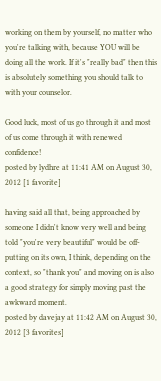working on them by yourself, no matter who you're talking with, because YOU will be doing all the work. If it's "really bad" then this is absolutely something you should talk to with your counselor.

Good luck, most of us go through it and most of us come through it with renewed confidence!
posted by lydhre at 11:41 AM on August 30, 2012 [1 favorite]

having said all that, being approached by someone I didn't know very well and being told "you're very beautiful" would be off-putting on its own, I think, depending on the context, so "thank you" and moving on is also a good strategy for simply moving past the awkward moment.
posted by davejay at 11:42 AM on August 30, 2012 [3 favorites]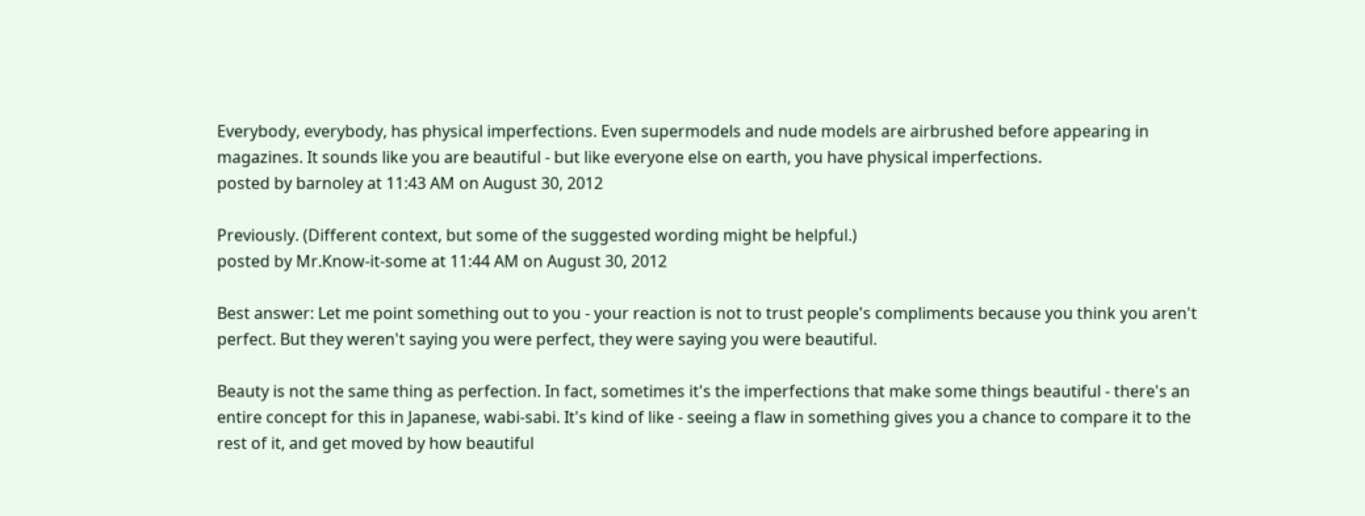Everybody, everybody, has physical imperfections. Even supermodels and nude models are airbrushed before appearing in magazines. It sounds like you are beautiful - but like everyone else on earth, you have physical imperfections.
posted by barnoley at 11:43 AM on August 30, 2012

Previously. (Different context, but some of the suggested wording might be helpful.)
posted by Mr.Know-it-some at 11:44 AM on August 30, 2012

Best answer: Let me point something out to you - your reaction is not to trust people's compliments because you think you aren't perfect. But they weren't saying you were perfect, they were saying you were beautiful.

Beauty is not the same thing as perfection. In fact, sometimes it's the imperfections that make some things beautiful - there's an entire concept for this in Japanese, wabi-sabi. It's kind of like - seeing a flaw in something gives you a chance to compare it to the rest of it, and get moved by how beautiful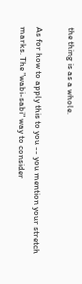the thing is as a whole.

As for how to apply this to you -- you mention your stretch marks. The "wabi-sabi" way to consider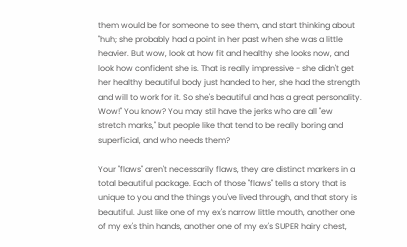them would be for someone to see them, and start thinking about "huh; she probably had a point in her past when she was a little heavier. But wow, look at how fit and healthy she looks now, and look how confident she is. That is really impressive - she didn't get her healthy beautiful body just handed to her, she had the strength and will to work for it. So she's beautiful and has a great personality. Wow!" You know? You may stil have the jerks who are all "ew stretch marks," but people like that tend to be really boring and superficial, and who needs them?

Your "flaws" aren't necessarily flaws, they are distinct markers in a total beautiful package. Each of those "flaws" tells a story that is unique to you and the things you've lived through, and that story is beautiful. Just like one of my ex's narrow little mouth, another one of my ex's thin hands, another one of my ex's SUPER hairy chest,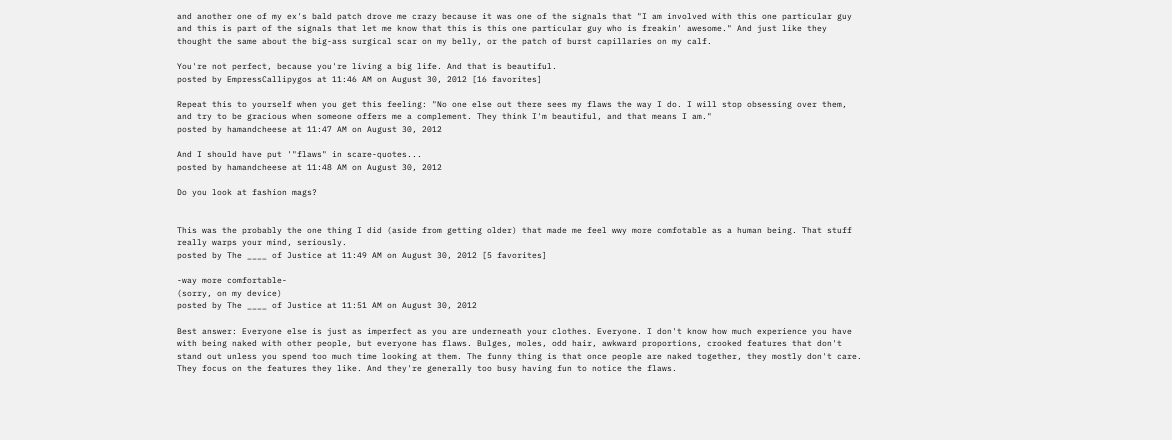and another one of my ex's bald patch drove me crazy because it was one of the signals that "I am involved with this one particular guy and this is part of the signals that let me know that this is this one particular guy who is freakin' awesome." And just like they thought the same about the big-ass surgical scar on my belly, or the patch of burst capillaries on my calf.

You're not perfect, because you're living a big life. And that is beautiful.
posted by EmpressCallipygos at 11:46 AM on August 30, 2012 [16 favorites]

Repeat this to yourself when you get this feeling: "No one else out there sees my flaws the way I do. I will stop obsessing over them, and try to be gracious when someone offers me a complement. They think I'm beautiful, and that means I am."
posted by hamandcheese at 11:47 AM on August 30, 2012

And I should have put '"flaws" in scare-quotes...
posted by hamandcheese at 11:48 AM on August 30, 2012

Do you look at fashion mags?


This was the probably the one thing I did (aside from getting older) that made me feel wwy more comfotable as a human being. That stuff really warps your mind, seriously.
posted by The ____ of Justice at 11:49 AM on August 30, 2012 [5 favorites]

-way more comfortable-
(sorry, on my device)
posted by The ____ of Justice at 11:51 AM on August 30, 2012

Best answer: Everyone else is just as imperfect as you are underneath your clothes. Everyone. I don't know how much experience you have with being naked with other people, but everyone has flaws. Bulges, moles, odd hair, awkward proportions, crooked features that don't stand out unless you spend too much time looking at them. The funny thing is that once people are naked together, they mostly don't care. They focus on the features they like. And they're generally too busy having fun to notice the flaws.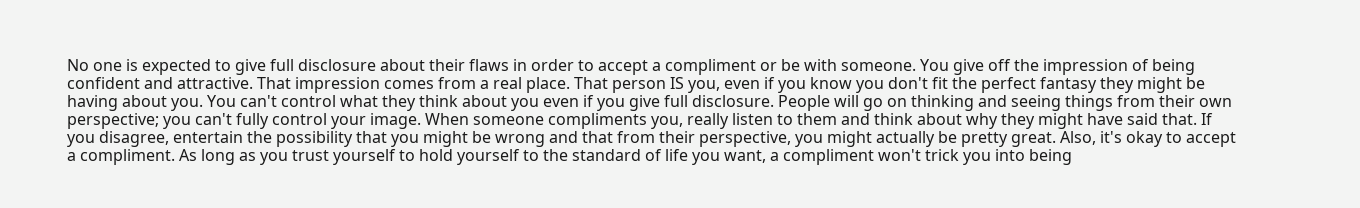No one is expected to give full disclosure about their flaws in order to accept a compliment or be with someone. You give off the impression of being confident and attractive. That impression comes from a real place. That person IS you, even if you know you don't fit the perfect fantasy they might be having about you. You can't control what they think about you even if you give full disclosure. People will go on thinking and seeing things from their own perspective; you can't fully control your image. When someone compliments you, really listen to them and think about why they might have said that. If you disagree, entertain the possibility that you might be wrong and that from their perspective, you might actually be pretty great. Also, it's okay to accept a compliment. As long as you trust yourself to hold yourself to the standard of life you want, a compliment won't trick you into being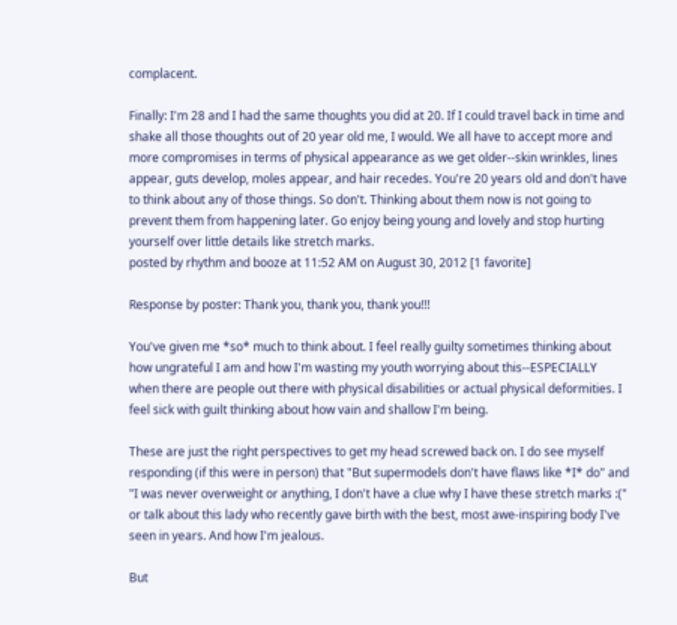complacent.

Finally: I'm 28 and I had the same thoughts you did at 20. If I could travel back in time and shake all those thoughts out of 20 year old me, I would. We all have to accept more and more compromises in terms of physical appearance as we get older--skin wrinkles, lines appear, guts develop, moles appear, and hair recedes. You're 20 years old and don't have to think about any of those things. So don't. Thinking about them now is not going to prevent them from happening later. Go enjoy being young and lovely and stop hurting yourself over little details like stretch marks.
posted by rhythm and booze at 11:52 AM on August 30, 2012 [1 favorite]

Response by poster: Thank you, thank you, thank you!!!

You've given me *so* much to think about. I feel really guilty sometimes thinking about how ungrateful I am and how I'm wasting my youth worrying about this--ESPECIALLY when there are people out there with physical disabilities or actual physical deformities. I feel sick with guilt thinking about how vain and shallow I'm being.

These are just the right perspectives to get my head screwed back on. I do see myself responding (if this were in person) that "But supermodels don't have flaws like *I* do" and "I was never overweight or anything, I don't have a clue why I have these stretch marks :(" or talk about this lady who recently gave birth with the best, most awe-inspiring body I've seen in years. And how I'm jealous.

But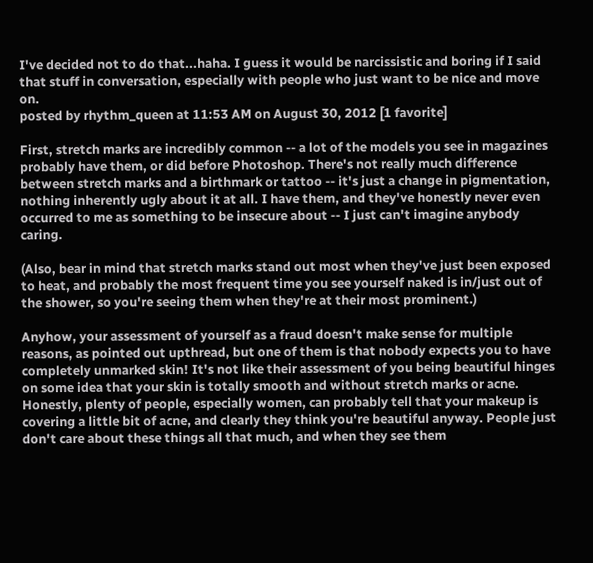I've decided not to do that...haha. I guess it would be narcissistic and boring if I said that stuff in conversation, especially with people who just want to be nice and move on.
posted by rhythm_queen at 11:53 AM on August 30, 2012 [1 favorite]

First, stretch marks are incredibly common -- a lot of the models you see in magazines probably have them, or did before Photoshop. There's not really much difference between stretch marks and a birthmark or tattoo -- it's just a change in pigmentation, nothing inherently ugly about it at all. I have them, and they've honestly never even occurred to me as something to be insecure about -- I just can't imagine anybody caring.

(Also, bear in mind that stretch marks stand out most when they've just been exposed to heat, and probably the most frequent time you see yourself naked is in/just out of the shower, so you're seeing them when they're at their most prominent.)

Anyhow, your assessment of yourself as a fraud doesn't make sense for multiple reasons, as pointed out upthread, but one of them is that nobody expects you to have completely unmarked skin! It's not like their assessment of you being beautiful hinges on some idea that your skin is totally smooth and without stretch marks or acne. Honestly, plenty of people, especially women, can probably tell that your makeup is covering a little bit of acne, and clearly they think you're beautiful anyway. People just don't care about these things all that much, and when they see them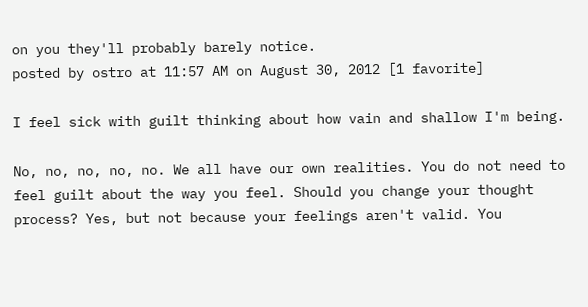on you they'll probably barely notice.
posted by ostro at 11:57 AM on August 30, 2012 [1 favorite]

I feel sick with guilt thinking about how vain and shallow I'm being.

No, no, no, no, no. We all have our own realities. You do not need to feel guilt about the way you feel. Should you change your thought process? Yes, but not because your feelings aren't valid. You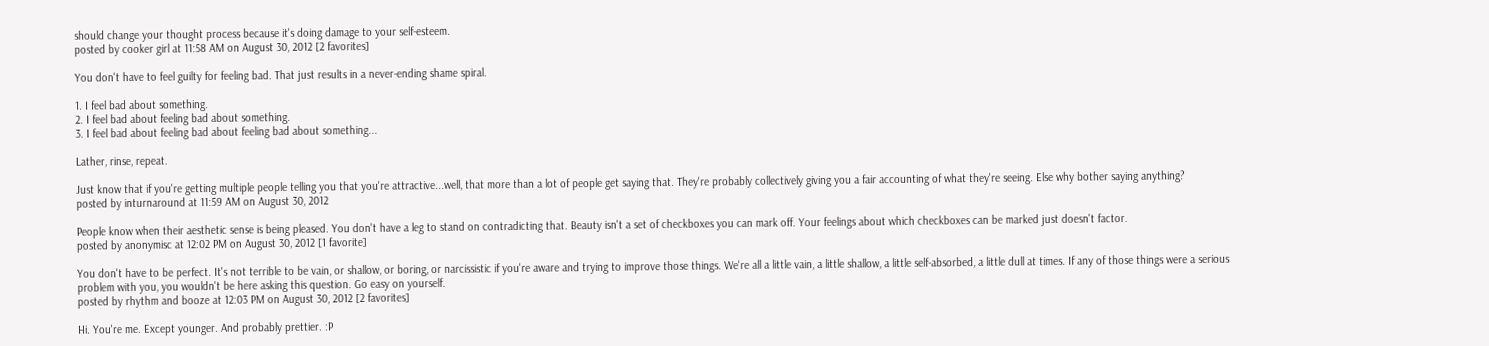should change your thought process because it's doing damage to your self-esteem.
posted by cooker girl at 11:58 AM on August 30, 2012 [2 favorites]

You don't have to feel guilty for feeling bad. That just results in a never-ending shame spiral.

1. I feel bad about something.
2. I feel bad about feeling bad about something.
3. I feel bad about feeling bad about feeling bad about something...

Lather, rinse, repeat.

Just know that if you're getting multiple people telling you that you're attractive...well, that more than a lot of people get saying that. They're probably collectively giving you a fair accounting of what they're seeing. Else why bother saying anything?
posted by inturnaround at 11:59 AM on August 30, 2012

People know when their aesthetic sense is being pleased. You don't have a leg to stand on contradicting that. Beauty isn't a set of checkboxes you can mark off. Your feelings about which checkboxes can be marked just doesn't factor.
posted by anonymisc at 12:02 PM on August 30, 2012 [1 favorite]

You don't have to be perfect. It's not terrible to be vain, or shallow, or boring, or narcissistic if you're aware and trying to improve those things. We're all a little vain, a little shallow, a little self-absorbed, a little dull at times. If any of those things were a serious problem with you, you wouldn't be here asking this question. Go easy on yourself.
posted by rhythm and booze at 12:03 PM on August 30, 2012 [2 favorites]

Hi. You're me. Except younger. And probably prettier. :P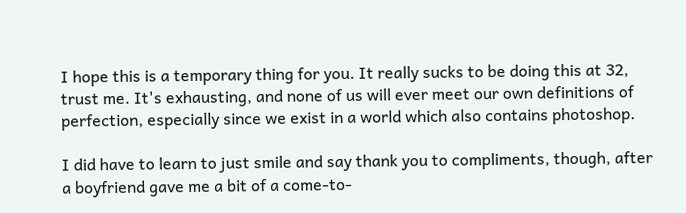I hope this is a temporary thing for you. It really sucks to be doing this at 32, trust me. It's exhausting, and none of us will ever meet our own definitions of perfection, especially since we exist in a world which also contains photoshop.

I did have to learn to just smile and say thank you to compliments, though, after a boyfriend gave me a bit of a come-to-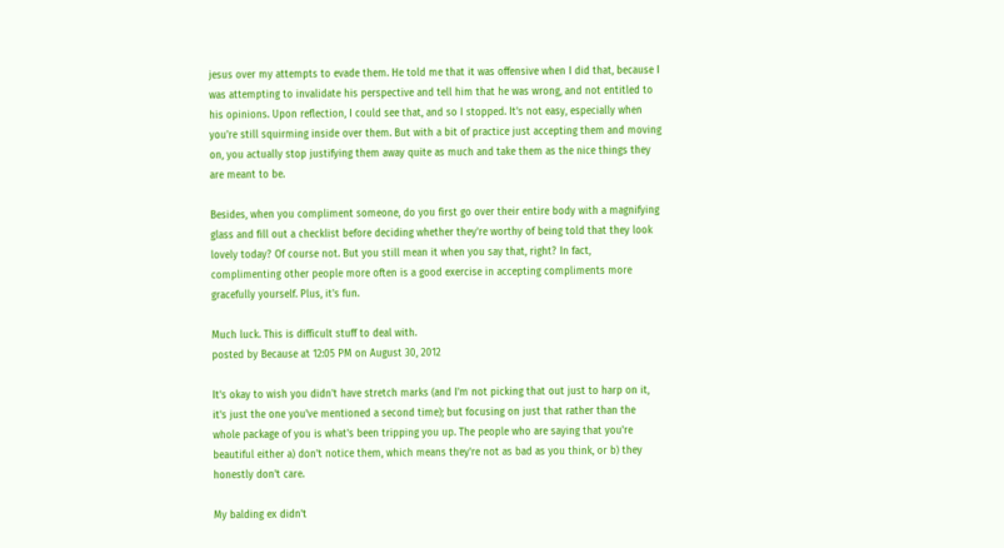jesus over my attempts to evade them. He told me that it was offensive when I did that, because I was attempting to invalidate his perspective and tell him that he was wrong, and not entitled to his opinions. Upon reflection, I could see that, and so I stopped. It's not easy, especially when you're still squirming inside over them. But with a bit of practice just accepting them and moving on, you actually stop justifying them away quite as much and take them as the nice things they are meant to be.

Besides, when you compliment someone, do you first go over their entire body with a magnifying glass and fill out a checklist before deciding whether they're worthy of being told that they look lovely today? Of course not. But you still mean it when you say that, right? In fact, complimenting other people more often is a good exercise in accepting compliments more gracefully yourself. Plus, it's fun.

Much luck. This is difficult stuff to deal with.
posted by Because at 12:05 PM on August 30, 2012

It's okay to wish you didn't have stretch marks (and I'm not picking that out just to harp on it, it's just the one you've mentioned a second time); but focusing on just that rather than the whole package of you is what's been tripping you up. The people who are saying that you're beautiful either a) don't notice them, which means they're not as bad as you think, or b) they honestly don't care.

My balding ex didn't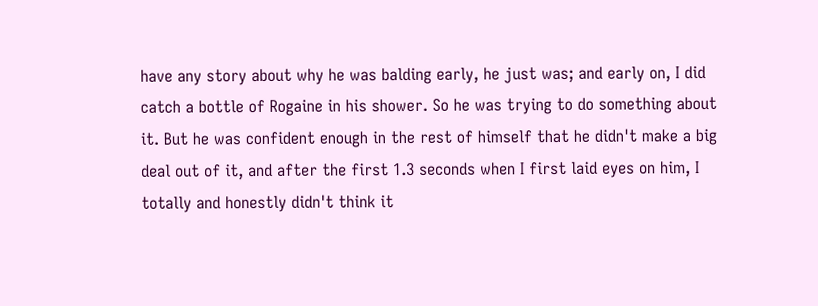have any story about why he was balding early, he just was; and early on, I did catch a bottle of Rogaine in his shower. So he was trying to do something about it. But he was confident enough in the rest of himself that he didn't make a big deal out of it, and after the first 1.3 seconds when I first laid eyes on him, I totally and honestly didn't think it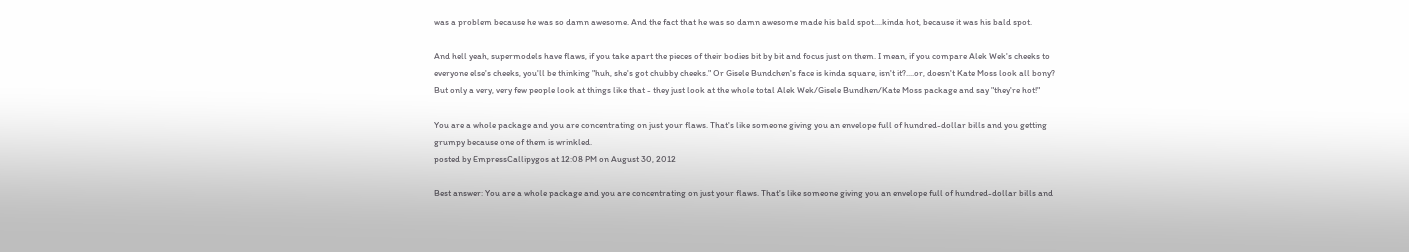was a problem because he was so damn awesome. And the fact that he was so damn awesome made his bald spot....kinda hot, because it was his bald spot.

And hell yeah, supermodels have flaws, if you take apart the pieces of their bodies bit by bit and focus just on them. I mean, if you compare Alek Wek's cheeks to everyone else's cheeks, you'll be thinking "huh, she's got chubby cheeks." Or Gisele Bundchen's face is kinda square, isn't it?....or, doesn't Kate Moss look all bony? But only a very, very few people look at things like that - they just look at the whole total Alek Wek/Gisele Bundhen/Kate Moss package and say "they're hot!"

You are a whole package and you are concentrating on just your flaws. That's like someone giving you an envelope full of hundred-dollar bills and you getting grumpy because one of them is wrinkled.
posted by EmpressCallipygos at 12:08 PM on August 30, 2012

Best answer: You are a whole package and you are concentrating on just your flaws. That's like someone giving you an envelope full of hundred-dollar bills and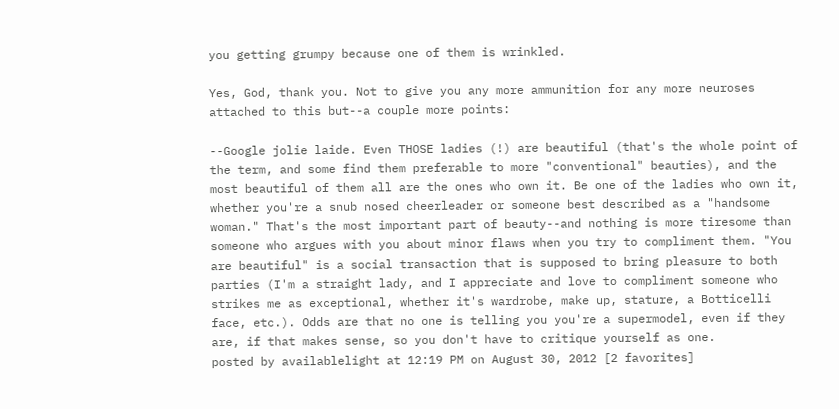you getting grumpy because one of them is wrinkled.

Yes, God, thank you. Not to give you any more ammunition for any more neuroses attached to this but--a couple more points:

--Google jolie laide. Even THOSE ladies (!) are beautiful (that's the whole point of the term, and some find them preferable to more "conventional" beauties), and the most beautiful of them all are the ones who own it. Be one of the ladies who own it, whether you're a snub nosed cheerleader or someone best described as a "handsome woman." That's the most important part of beauty--and nothing is more tiresome than someone who argues with you about minor flaws when you try to compliment them. "You are beautiful" is a social transaction that is supposed to bring pleasure to both parties (I'm a straight lady, and I appreciate and love to compliment someone who strikes me as exceptional, whether it's wardrobe, make up, stature, a Botticelli face, etc.). Odds are that no one is telling you you're a supermodel, even if they are, if that makes sense, so you don't have to critique yourself as one.
posted by availablelight at 12:19 PM on August 30, 2012 [2 favorites]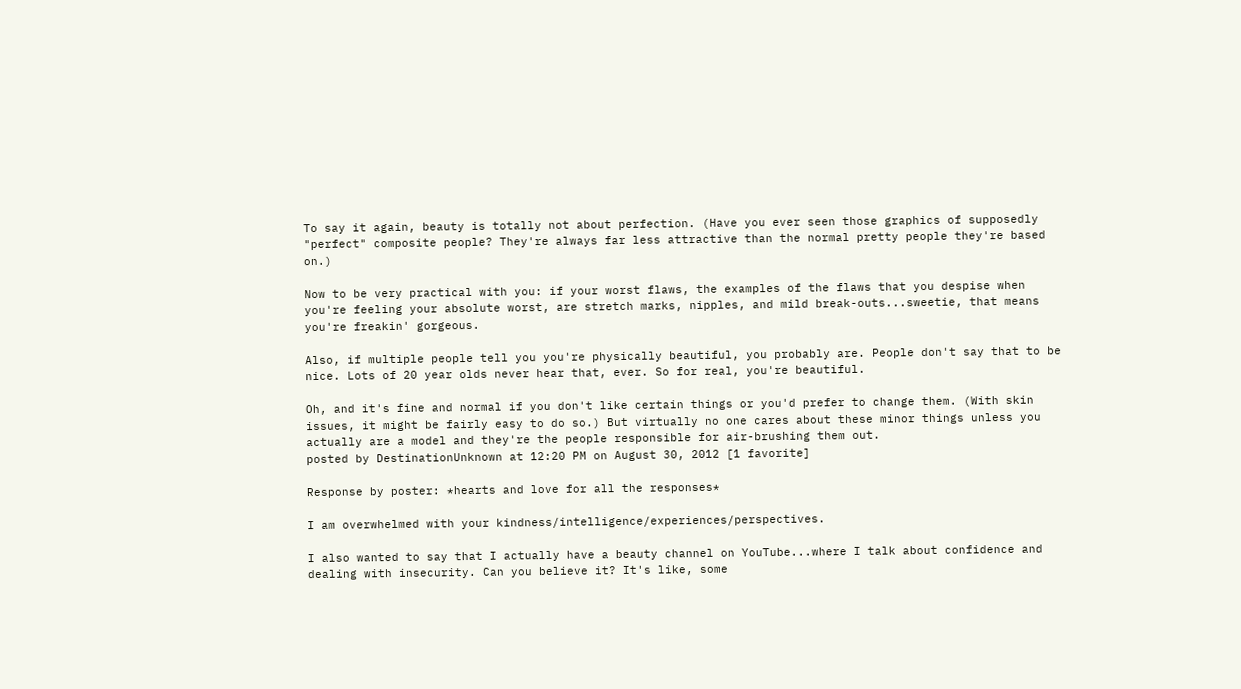To say it again, beauty is totally not about perfection. (Have you ever seen those graphics of supposedly "perfect" composite people? They're always far less attractive than the normal pretty people they're based on.)

Now to be very practical with you: if your worst flaws, the examples of the flaws that you despise when you're feeling your absolute worst, are stretch marks, nipples, and mild break-outs...sweetie, that means you're freakin' gorgeous.

Also, if multiple people tell you you're physically beautiful, you probably are. People don't say that to be nice. Lots of 20 year olds never hear that, ever. So for real, you're beautiful.

Oh, and it's fine and normal if you don't like certain things or you'd prefer to change them. (With skin issues, it might be fairly easy to do so.) But virtually no one cares about these minor things unless you actually are a model and they're the people responsible for air-brushing them out.
posted by DestinationUnknown at 12:20 PM on August 30, 2012 [1 favorite]

Response by poster: *hearts and love for all the responses*

I am overwhelmed with your kindness/intelligence/experiences/perspectives.

I also wanted to say that I actually have a beauty channel on YouTube...where I talk about confidence and dealing with insecurity. Can you believe it? It's like, some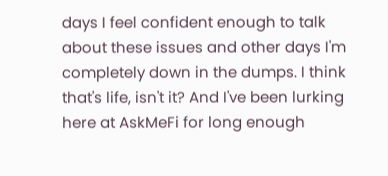days I feel confident enough to talk about these issues and other days I'm completely down in the dumps. I think that's life, isn't it? And I've been lurking here at AskMeFi for long enough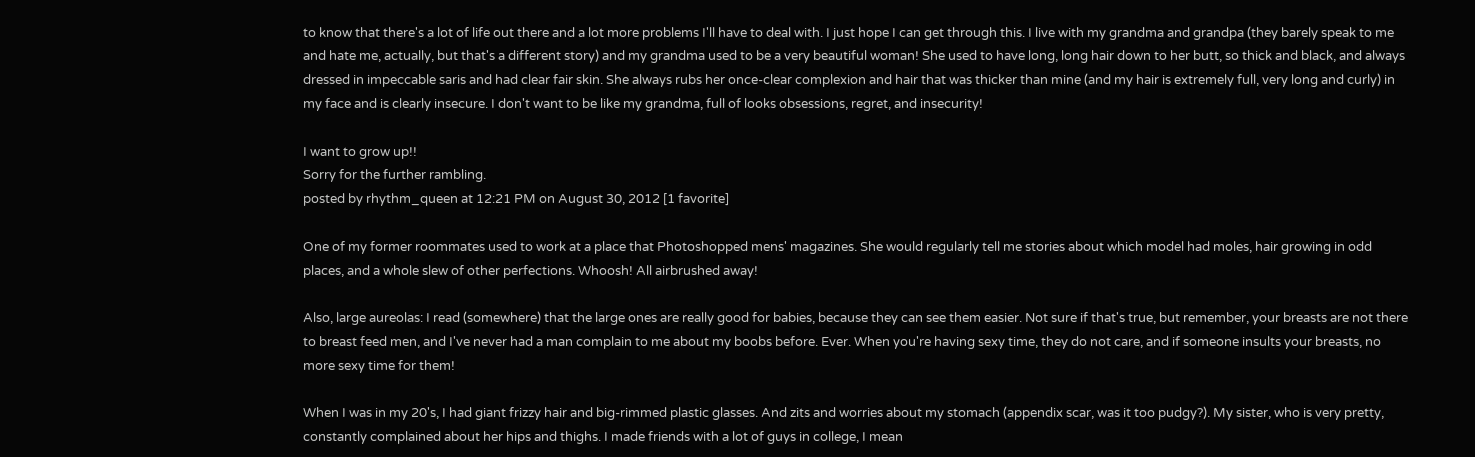to know that there's a lot of life out there and a lot more problems I'll have to deal with. I just hope I can get through this. I live with my grandma and grandpa (they barely speak to me and hate me, actually, but that's a different story) and my grandma used to be a very beautiful woman! She used to have long, long hair down to her butt, so thick and black, and always dressed in impeccable saris and had clear fair skin. She always rubs her once-clear complexion and hair that was thicker than mine (and my hair is extremely full, very long and curly) in my face and is clearly insecure. I don't want to be like my grandma, full of looks obsessions, regret, and insecurity!

I want to grow up!!
Sorry for the further rambling.
posted by rhythm_queen at 12:21 PM on August 30, 2012 [1 favorite]

One of my former roommates used to work at a place that Photoshopped mens' magazines. She would regularly tell me stories about which model had moles, hair growing in odd places, and a whole slew of other perfections. Whoosh! All airbrushed away!

Also, large aureolas: I read (somewhere) that the large ones are really good for babies, because they can see them easier. Not sure if that's true, but remember, your breasts are not there to breast feed men, and I've never had a man complain to me about my boobs before. Ever. When you're having sexy time, they do not care, and if someone insults your breasts, no more sexy time for them!

When I was in my 20's, I had giant frizzy hair and big-rimmed plastic glasses. And zits and worries about my stomach (appendix scar, was it too pudgy?). My sister, who is very pretty, constantly complained about her hips and thighs. I made friends with a lot of guys in college, I mean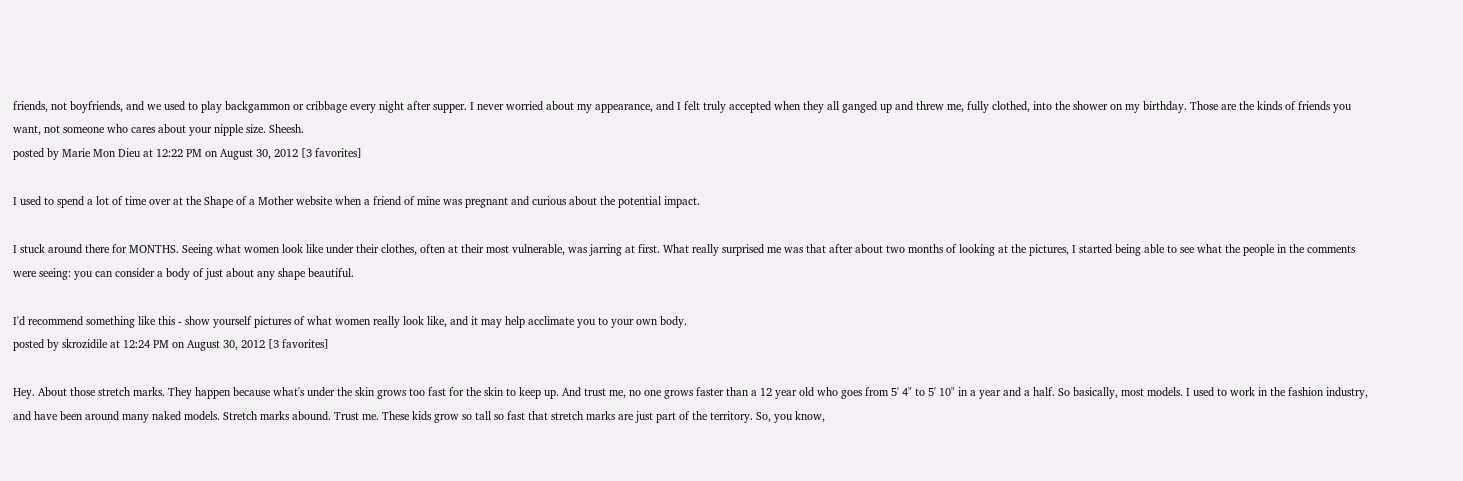friends, not boyfriends, and we used to play backgammon or cribbage every night after supper. I never worried about my appearance, and I felt truly accepted when they all ganged up and threw me, fully clothed, into the shower on my birthday. Those are the kinds of friends you want, not someone who cares about your nipple size. Sheesh.
posted by Marie Mon Dieu at 12:22 PM on August 30, 2012 [3 favorites]

I used to spend a lot of time over at the Shape of a Mother website when a friend of mine was pregnant and curious about the potential impact.

I stuck around there for MONTHS. Seeing what women look like under their clothes, often at their most vulnerable, was jarring at first. What really surprised me was that after about two months of looking at the pictures, I started being able to see what the people in the comments were seeing: you can consider a body of just about any shape beautiful.

I'd recommend something like this - show yourself pictures of what women really look like, and it may help acclimate you to your own body.
posted by skrozidile at 12:24 PM on August 30, 2012 [3 favorites]

Hey. About those stretch marks. They happen because what's under the skin grows too fast for the skin to keep up. And trust me, no one grows faster than a 12 year old who goes from 5' 4" to 5' 10" in a year and a half. So basically, most models. I used to work in the fashion industry, and have been around many naked models. Stretch marks abound. Trust me. These kids grow so tall so fast that stretch marks are just part of the territory. So, you know,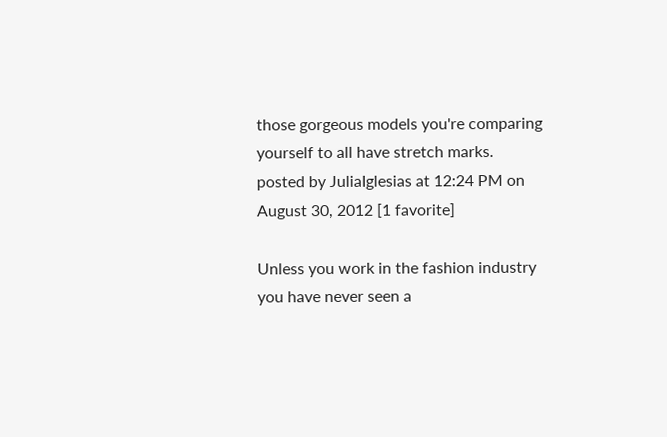those gorgeous models you're comparing yourself to all have stretch marks.
posted by JuliaIglesias at 12:24 PM on August 30, 2012 [1 favorite]

Unless you work in the fashion industry you have never seen a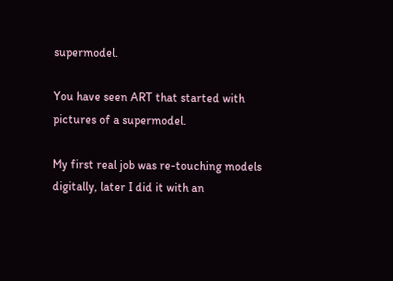supermodel.

You have seen ART that started with pictures of a supermodel.

My first real job was re-touching models digitally, later I did it with an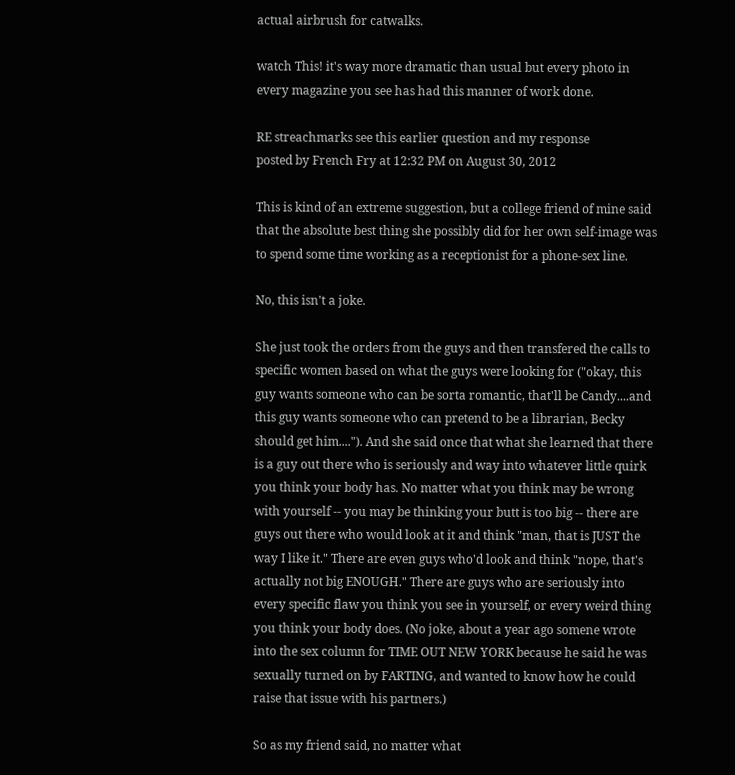actual airbrush for catwalks.

watch This! it's way more dramatic than usual but every photo in every magazine you see has had this manner of work done.

RE streachmarks see this earlier question and my response
posted by French Fry at 12:32 PM on August 30, 2012

This is kind of an extreme suggestion, but a college friend of mine said that the absolute best thing she possibly did for her own self-image was to spend some time working as a receptionist for a phone-sex line.

No, this isn't a joke.

She just took the orders from the guys and then transfered the calls to specific women based on what the guys were looking for ("okay, this guy wants someone who can be sorta romantic, that'll be Candy....and this guy wants someone who can pretend to be a librarian, Becky should get him...."). And she said once that what she learned that there is a guy out there who is seriously and way into whatever little quirk you think your body has. No matter what you think may be wrong with yourself -- you may be thinking your butt is too big -- there are guys out there who would look at it and think "man, that is JUST the way I like it." There are even guys who'd look and think "nope, that's actually not big ENOUGH." There are guys who are seriously into every specific flaw you think you see in yourself, or every weird thing you think your body does. (No joke, about a year ago somene wrote into the sex column for TIME OUT NEW YORK because he said he was sexually turned on by FARTING, and wanted to know how he could raise that issue with his partners.)

So as my friend said, no matter what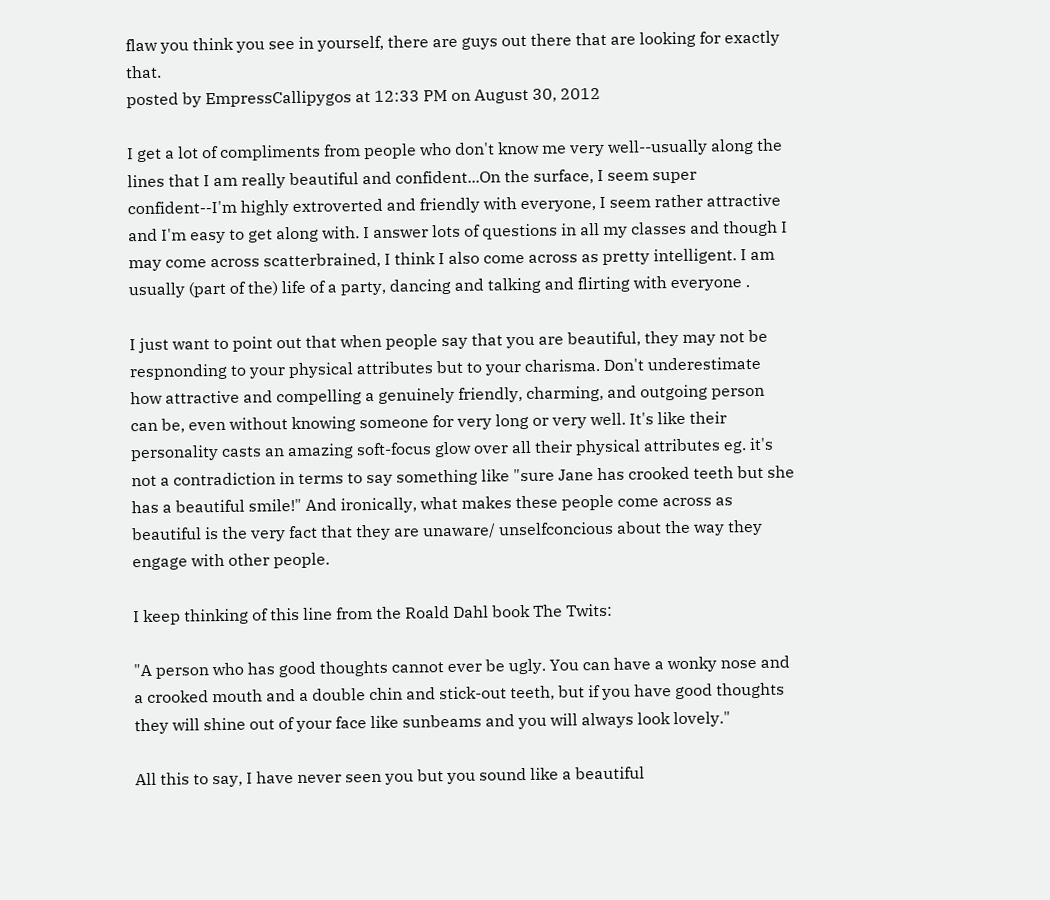flaw you think you see in yourself, there are guys out there that are looking for exactly that.
posted by EmpressCallipygos at 12:33 PM on August 30, 2012

I get a lot of compliments from people who don't know me very well--usually along the lines that I am really beautiful and confident...On the surface, I seem super confident--I'm highly extroverted and friendly with everyone, I seem rather attractive and I'm easy to get along with. I answer lots of questions in all my classes and though I may come across scatterbrained, I think I also come across as pretty intelligent. I am usually (part of the) life of a party, dancing and talking and flirting with everyone .

I just want to point out that when people say that you are beautiful, they may not be respnonding to your physical attributes but to your charisma. Don't underestimate how attractive and compelling a genuinely friendly, charming, and outgoing person can be, even without knowing someone for very long or very well. It's like their personality casts an amazing soft-focus glow over all their physical attributes eg. it's not a contradiction in terms to say something like "sure Jane has crooked teeth but she has a beautiful smile!" And ironically, what makes these people come across as beautiful is the very fact that they are unaware/ unselfconcious about the way they engage with other people.

I keep thinking of this line from the Roald Dahl book The Twits:

"A person who has good thoughts cannot ever be ugly. You can have a wonky nose and a crooked mouth and a double chin and stick-out teeth, but if you have good thoughts they will shine out of your face like sunbeams and you will always look lovely."

All this to say, I have never seen you but you sound like a beautiful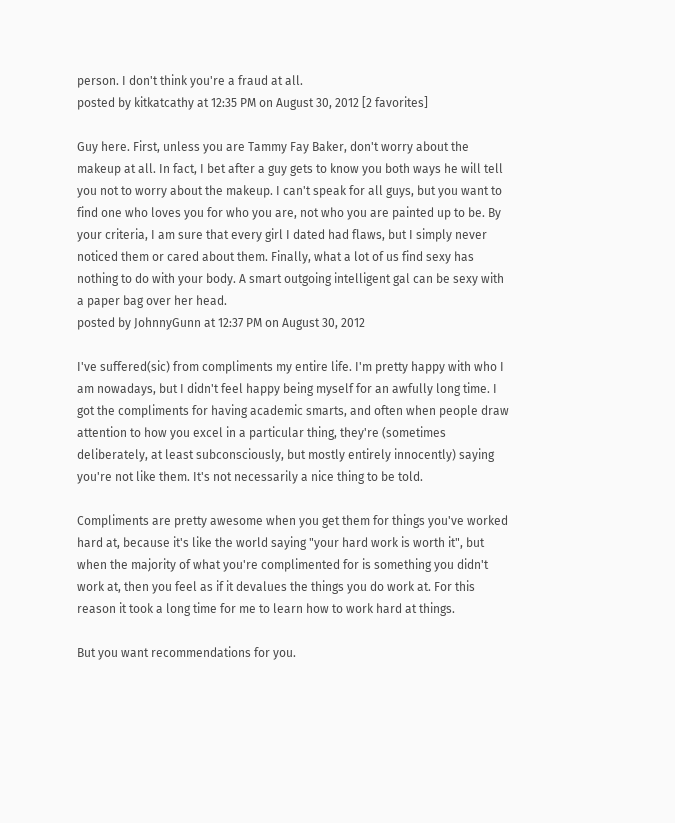person. I don't think you're a fraud at all.
posted by kitkatcathy at 12:35 PM on August 30, 2012 [2 favorites]

Guy here. First, unless you are Tammy Fay Baker, don't worry about the makeup at all. In fact, I bet after a guy gets to know you both ways he will tell you not to worry about the makeup. I can't speak for all guys, but you want to find one who loves you for who you are, not who you are painted up to be. By your criteria, I am sure that every girl I dated had flaws, but I simply never noticed them or cared about them. Finally, what a lot of us find sexy has nothing to do with your body. A smart outgoing intelligent gal can be sexy with a paper bag over her head.
posted by JohnnyGunn at 12:37 PM on August 30, 2012

I've suffered(sic) from compliments my entire life. I'm pretty happy with who I am nowadays, but I didn't feel happy being myself for an awfully long time. I got the compliments for having academic smarts, and often when people draw attention to how you excel in a particular thing, they're (sometimes deliberately, at least subconsciously, but mostly entirely innocently) saying you're not like them. It's not necessarily a nice thing to be told.

Compliments are pretty awesome when you get them for things you've worked hard at, because it's like the world saying "your hard work is worth it", but when the majority of what you're complimented for is something you didn't work at, then you feel as if it devalues the things you do work at. For this reason it took a long time for me to learn how to work hard at things.

But you want recommendations for you.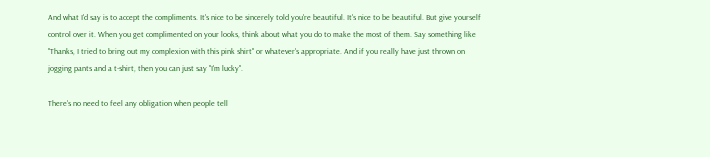And what I'd say is to accept the compliments. It's nice to be sincerely told you're beautiful. It's nice to be beautiful. But give yourself control over it. When you get complimented on your looks, think about what you do to make the most of them. Say something like "Thanks, I tried to bring out my complexion with this pink shirt" or whatever's appropriate. And if you really have just thrown on jogging pants and a t-shirt, then you can just say "I'm lucky".

There's no need to feel any obligation when people tell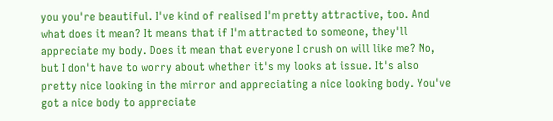you you're beautiful. I've kind of realised I'm pretty attractive, too. And what does it mean? It means that if I'm attracted to someone, they'll appreciate my body. Does it mean that everyone I crush on will like me? No, but I don't have to worry about whether it's my looks at issue. It's also pretty nice looking in the mirror and appreciating a nice looking body. You've got a nice body to appreciate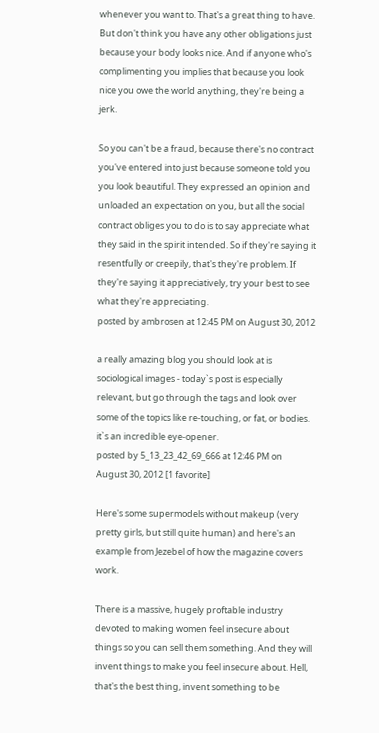whenever you want to. That's a great thing to have. But don't think you have any other obligations just because your body looks nice. And if anyone who's complimenting you implies that because you look nice you owe the world anything, they're being a jerk.

So you can't be a fraud, because there's no contract you've entered into just because someone told you you look beautiful. They expressed an opinion and unloaded an expectation on you, but all the social contract obliges you to do is to say appreciate what they said in the spirit intended. So if they're saying it resentfully or creepily, that's they're problem. If they're saying it appreciatively, try your best to see what they're appreciating.
posted by ambrosen at 12:45 PM on August 30, 2012

a really amazing blog you should look at is sociological images - today`s post is especially relevant, but go through the tags and look over some of the topics like re-touching, or fat, or bodies. it`s an incredible eye-opener.
posted by 5_13_23_42_69_666 at 12:46 PM on August 30, 2012 [1 favorite]

Here's some supermodels without makeup (very pretty girls, but still quite human) and here's an example from Jezebel of how the magazine covers work.

There is a massive, hugely proftable industry devoted to making women feel insecure about things so you can sell them something. And they will invent things to make you feel insecure about. Hell, that's the best thing, invent something to be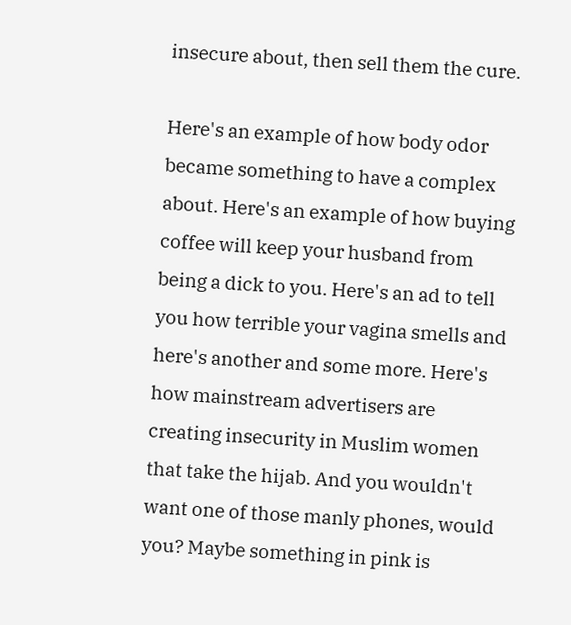insecure about, then sell them the cure.

Here's an example of how body odor became something to have a complex about. Here's an example of how buying coffee will keep your husband from being a dick to you. Here's an ad to tell you how terrible your vagina smells and here's another and some more. Here's how mainstream advertisers are creating insecurity in Muslim women that take the hijab. And you wouldn't want one of those manly phones, would you? Maybe something in pink is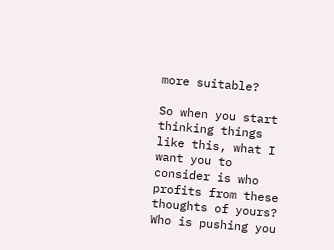more suitable?

So when you start thinking things like this, what I want you to consider is who profits from these thoughts of yours? Who is pushing you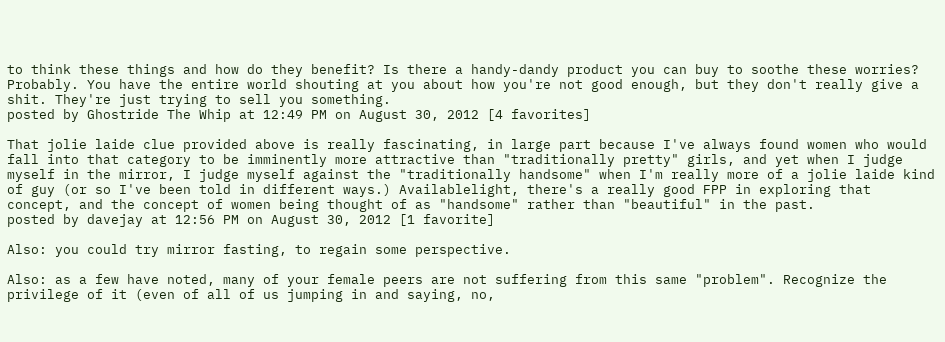to think these things and how do they benefit? Is there a handy-dandy product you can buy to soothe these worries? Probably. You have the entire world shouting at you about how you're not good enough, but they don't really give a shit. They're just trying to sell you something.
posted by Ghostride The Whip at 12:49 PM on August 30, 2012 [4 favorites]

That jolie laide clue provided above is really fascinating, in large part because I've always found women who would fall into that category to be imminently more attractive than "traditionally pretty" girls, and yet when I judge myself in the mirror, I judge myself against the "traditionally handsome" when I'm really more of a jolie laide kind of guy (or so I've been told in different ways.) Availablelight, there's a really good FPP in exploring that concept, and the concept of women being thought of as "handsome" rather than "beautiful" in the past.
posted by davejay at 12:56 PM on August 30, 2012 [1 favorite]

Also: you could try mirror fasting, to regain some perspective.

Also: as a few have noted, many of your female peers are not suffering from this same "problem". Recognize the privilege of it (even of all of us jumping in and saying, no,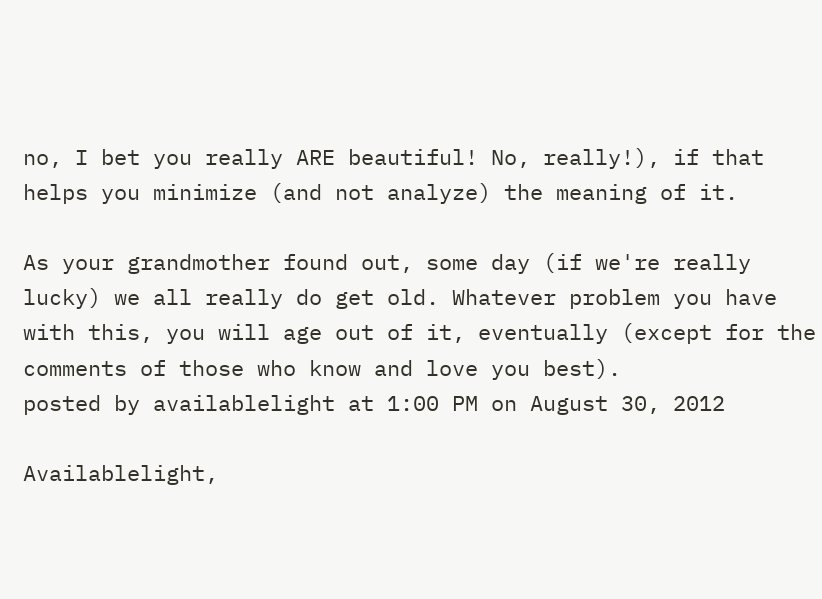no, I bet you really ARE beautiful! No, really!), if that helps you minimize (and not analyze) the meaning of it.

As your grandmother found out, some day (if we're really lucky) we all really do get old. Whatever problem you have with this, you will age out of it, eventually (except for the comments of those who know and love you best).
posted by availablelight at 1:00 PM on August 30, 2012

Availablelight,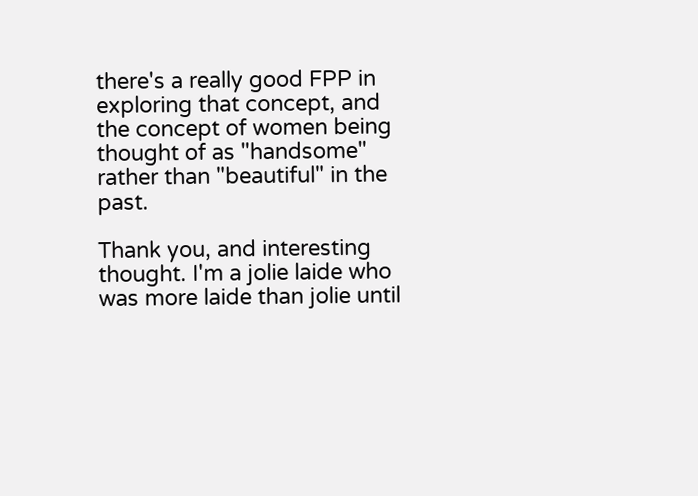there's a really good FPP in exploring that concept, and the concept of women being thought of as "handsome" rather than "beautiful" in the past.

Thank you, and interesting thought. I'm a jolie laide who was more laide than jolie until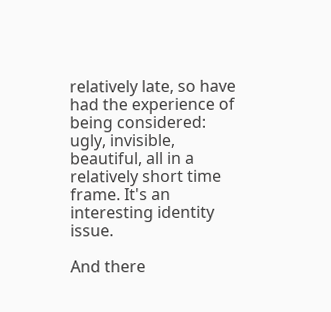relatively late, so have had the experience of being considered: ugly, invisible, beautiful, all in a relatively short time frame. It's an interesting identity issue.

And there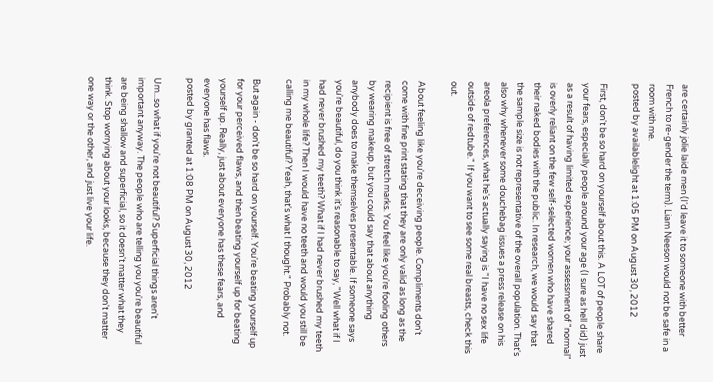are certainly jolie laide men (I'd leave it to someone with better French to re-gender the term). Liam Neeson would not be safe in a room with me.
posted by availablelight at 1:05 PM on August 30, 2012

First, don't be so hard on yourself about this. A LOT of people share your fears, especially people around your age (I sure as hell did) just as a result of having limited experience; your assessment of "normal" is overly reliant on the few self-selected women who have shared their naked bodies with the public. In research, we would say that the sample size is not representative of the overall population. That's also why whenever some douchebag issues a press release on his areola preferences, what he's actually saying is "I have no sex life outside of redtube." If you want to see some real breasts, check this out.

About feeling like you're deceiving people. Compliments don't come with fine print stating that they are only valid as long as the recipient is free of stretch marks. You feel like you're fooling others by wearing makeup, but you could say that about anything anybody does to make themselves presentable. If someone says you're beautiful, do you think it's reasonable to say, "Well what if I had never brushed my teeth? What if I had never brushed my teeth in my whole life? Then I would have no teeth and would you still be calling me beautiful? Yeah, that's what I thought." Probably not.

But again - don't be so hard on yourself. You're beating yourself up for your perceived flaws, and then beating yourself up for beating yourself up. Really, just about everyone has these fears, and everyone has flaws.
posted by granted at 1:08 PM on August 30, 2012

Um...so what if you're not beautiful? Superficial things aren't important anyway. The people who are telling you you're beautiful are being shallow and superficial, so it doesn't matter what they think. Stop worrying about your looks, because they don't matter one way or the other, and just live your life.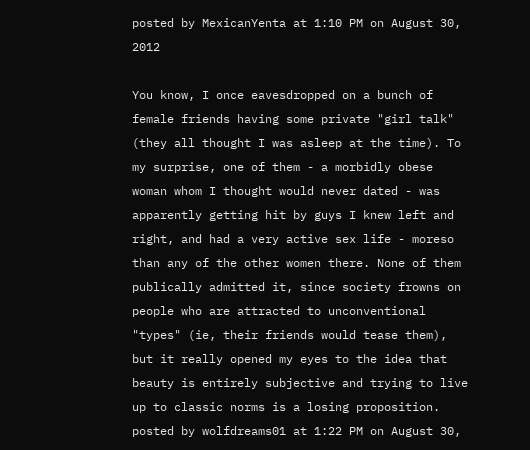posted by MexicanYenta at 1:10 PM on August 30, 2012

You know, I once eavesdropped on a bunch of female friends having some private "girl talk" (they all thought I was asleep at the time). To my surprise, one of them - a morbidly obese woman whom I thought would never dated - was apparently getting hit by guys I knew left and right, and had a very active sex life - moreso than any of the other women there. None of them publically admitted it, since society frowns on people who are attracted to unconventional "types" (ie, their friends would tease them), but it really opened my eyes to the idea that beauty is entirely subjective and trying to live up to classic norms is a losing proposition.
posted by wolfdreams01 at 1:22 PM on August 30,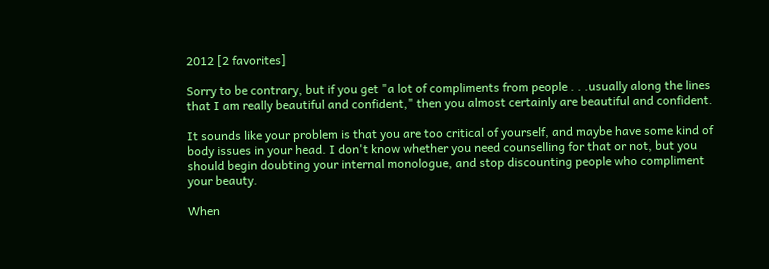2012 [2 favorites]

Sorry to be contrary, but if you get "a lot of compliments from people . . .usually along the lines that I am really beautiful and confident," then you almost certainly are beautiful and confident.

It sounds like your problem is that you are too critical of yourself, and maybe have some kind of body issues in your head. I don't know whether you need counselling for that or not, but you should begin doubting your internal monologue, and stop discounting people who compliment your beauty.

When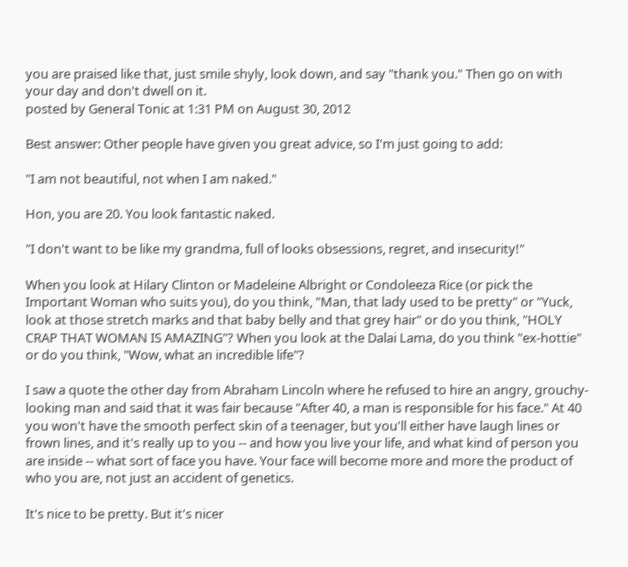you are praised like that, just smile shyly, look down, and say "thank you." Then go on with your day and don't dwell on it.
posted by General Tonic at 1:31 PM on August 30, 2012

Best answer: Other people have given you great advice, so I'm just going to add:

"I am not beautiful, not when I am naked."

Hon, you are 20. You look fantastic naked.

"I don't want to be like my grandma, full of looks obsessions, regret, and insecurity!"

When you look at Hilary Clinton or Madeleine Albright or Condoleeza Rice (or pick the Important Woman who suits you), do you think, "Man, that lady used to be pretty" or "Yuck, look at those stretch marks and that baby belly and that grey hair" or do you think, "HOLY CRAP THAT WOMAN IS AMAZING"? When you look at the Dalai Lama, do you think "ex-hottie" or do you think, "Wow, what an incredible life"?

I saw a quote the other day from Abraham Lincoln where he refused to hire an angry, grouchy-looking man and said that it was fair because "After 40, a man is responsible for his face." At 40 you won't have the smooth perfect skin of a teenager, but you'll either have laugh lines or frown lines, and it's really up to you -- and how you live your life, and what kind of person you are inside -- what sort of face you have. Your face will become more and more the product of who you are, not just an accident of genetics.

It's nice to be pretty. But it's nicer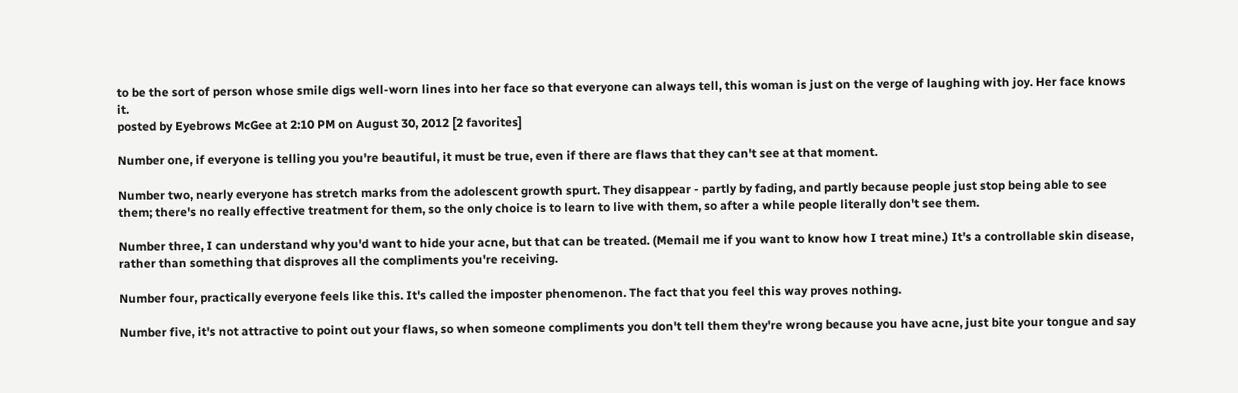to be the sort of person whose smile digs well-worn lines into her face so that everyone can always tell, this woman is just on the verge of laughing with joy. Her face knows it.
posted by Eyebrows McGee at 2:10 PM on August 30, 2012 [2 favorites]

Number one, if everyone is telling you you're beautiful, it must be true, even if there are flaws that they can't see at that moment.

Number two, nearly everyone has stretch marks from the adolescent growth spurt. They disappear - partly by fading, and partly because people just stop being able to see them; there's no really effective treatment for them, so the only choice is to learn to live with them, so after a while people literally don't see them.

Number three, I can understand why you'd want to hide your acne, but that can be treated. (Memail me if you want to know how I treat mine.) It's a controllable skin disease, rather than something that disproves all the compliments you're receiving.

Number four, practically everyone feels like this. It's called the imposter phenomenon. The fact that you feel this way proves nothing.

Number five, it's not attractive to point out your flaws, so when someone compliments you don't tell them they're wrong because you have acne, just bite your tongue and say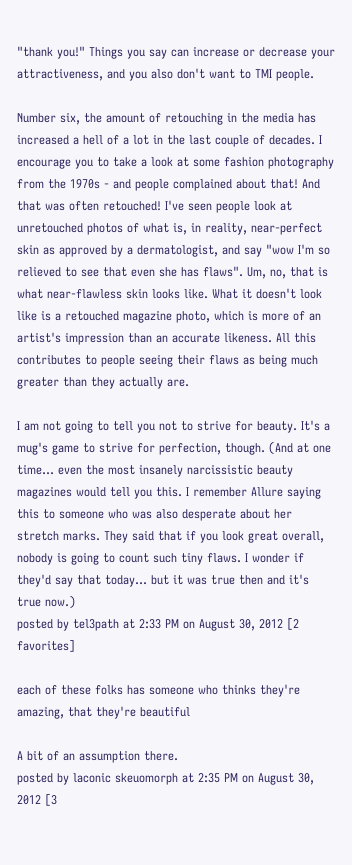"thank you!" Things you say can increase or decrease your attractiveness, and you also don't want to TMI people.

Number six, the amount of retouching in the media has increased a hell of a lot in the last couple of decades. I encourage you to take a look at some fashion photography from the 1970s - and people complained about that! And that was often retouched! I've seen people look at unretouched photos of what is, in reality, near-perfect skin as approved by a dermatologist, and say "wow I'm so relieved to see that even she has flaws". Um, no, that is what near-flawless skin looks like. What it doesn't look like is a retouched magazine photo, which is more of an artist's impression than an accurate likeness. All this contributes to people seeing their flaws as being much greater than they actually are.

I am not going to tell you not to strive for beauty. It's a mug's game to strive for perfection, though. (And at one time... even the most insanely narcissistic beauty magazines would tell you this. I remember Allure saying this to someone who was also desperate about her stretch marks. They said that if you look great overall, nobody is going to count such tiny flaws. I wonder if they'd say that today... but it was true then and it's true now.)
posted by tel3path at 2:33 PM on August 30, 2012 [2 favorites]

each of these folks has someone who thinks they're amazing, that they're beautiful

A bit of an assumption there.
posted by laconic skeuomorph at 2:35 PM on August 30, 2012 [3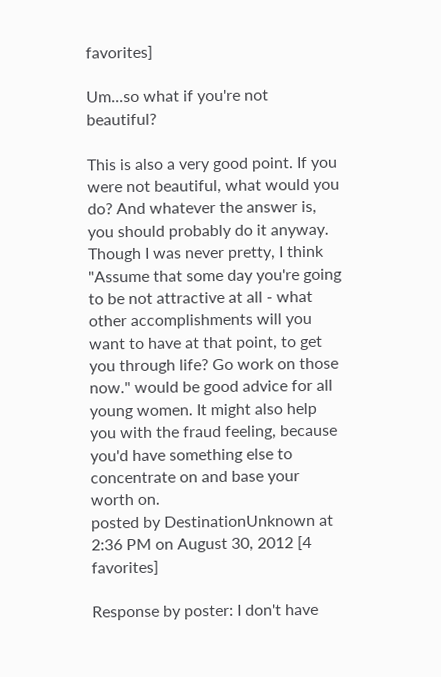favorites]

Um...so what if you're not beautiful?

This is also a very good point. If you were not beautiful, what would you do? And whatever the answer is, you should probably do it anyway. Though I was never pretty, I think "Assume that some day you're going to be not attractive at all - what other accomplishments will you want to have at that point, to get you through life? Go work on those now." would be good advice for all young women. It might also help you with the fraud feeling, because you'd have something else to concentrate on and base your worth on.
posted by DestinationUnknown at 2:36 PM on August 30, 2012 [4 favorites]

Response by poster: I don't have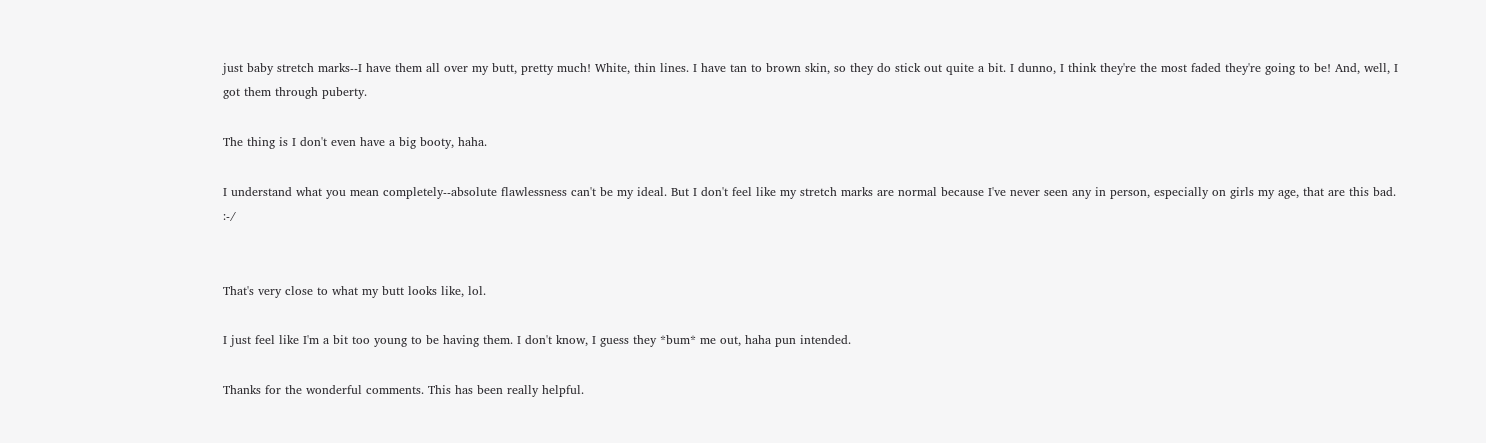just baby stretch marks--I have them all over my butt, pretty much! White, thin lines. I have tan to brown skin, so they do stick out quite a bit. I dunno, I think they're the most faded they're going to be! And, well, I got them through puberty.

The thing is I don't even have a big booty, haha.

I understand what you mean completely--absolute flawlessness can't be my ideal. But I don't feel like my stretch marks are normal because I've never seen any in person, especially on girls my age, that are this bad. :-/


That's very close to what my butt looks like, lol.

I just feel like I'm a bit too young to be having them. I don't know, I guess they *bum* me out, haha pun intended.

Thanks for the wonderful comments. This has been really helpful.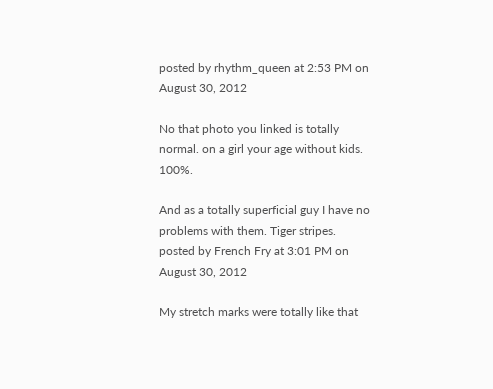posted by rhythm_queen at 2:53 PM on August 30, 2012

No that photo you linked is totally normal. on a girl your age without kids. 100%.

And as a totally superficial guy I have no problems with them. Tiger stripes.
posted by French Fry at 3:01 PM on August 30, 2012

My stretch marks were totally like that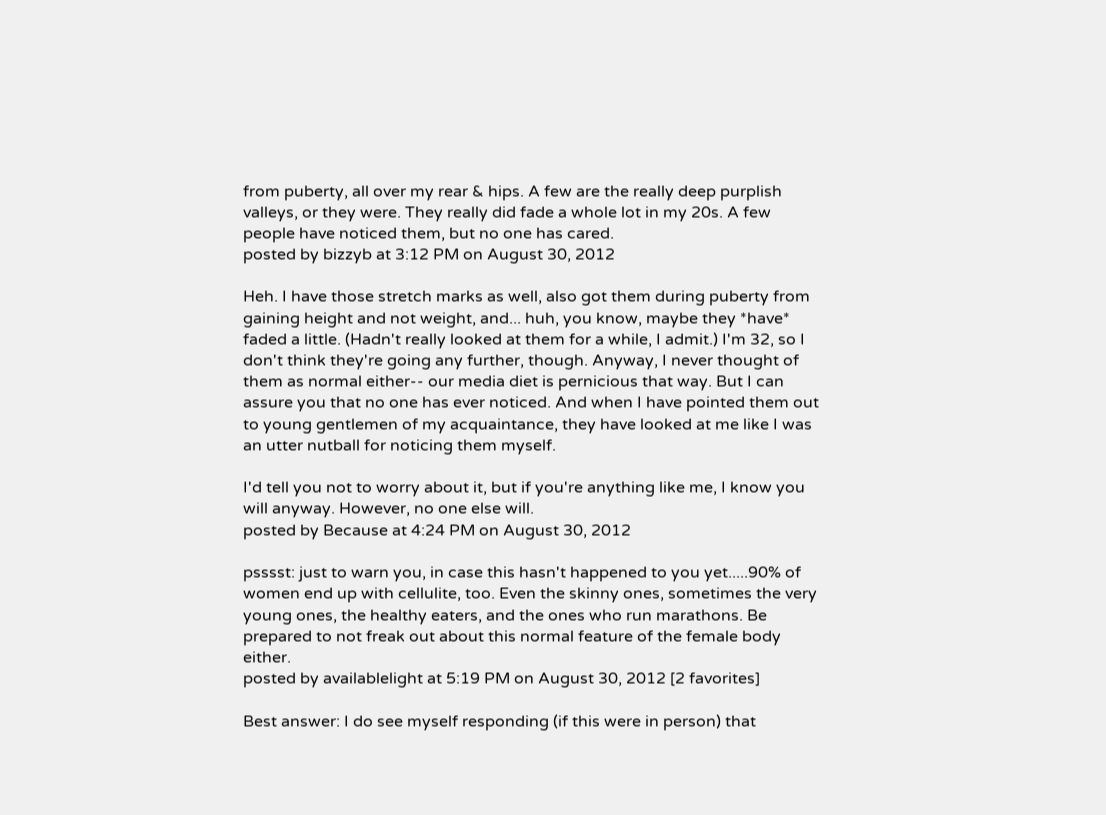from puberty, all over my rear & hips. A few are the really deep purplish valleys, or they were. They really did fade a whole lot in my 20s. A few people have noticed them, but no one has cared.
posted by bizzyb at 3:12 PM on August 30, 2012

Heh. I have those stretch marks as well, also got them during puberty from gaining height and not weight, and... huh, you know, maybe they *have* faded a little. (Hadn't really looked at them for a while, I admit.) I'm 32, so I don't think they're going any further, though. Anyway, I never thought of them as normal either-- our media diet is pernicious that way. But I can assure you that no one has ever noticed. And when I have pointed them out to young gentlemen of my acquaintance, they have looked at me like I was an utter nutball for noticing them myself.

I'd tell you not to worry about it, but if you're anything like me, I know you will anyway. However, no one else will.
posted by Because at 4:24 PM on August 30, 2012

psssst: just to warn you, in case this hasn't happened to you yet.....90% of women end up with cellulite, too. Even the skinny ones, sometimes the very young ones, the healthy eaters, and the ones who run marathons. Be prepared to not freak out about this normal feature of the female body either.
posted by availablelight at 5:19 PM on August 30, 2012 [2 favorites]

Best answer: I do see myself responding (if this were in person) that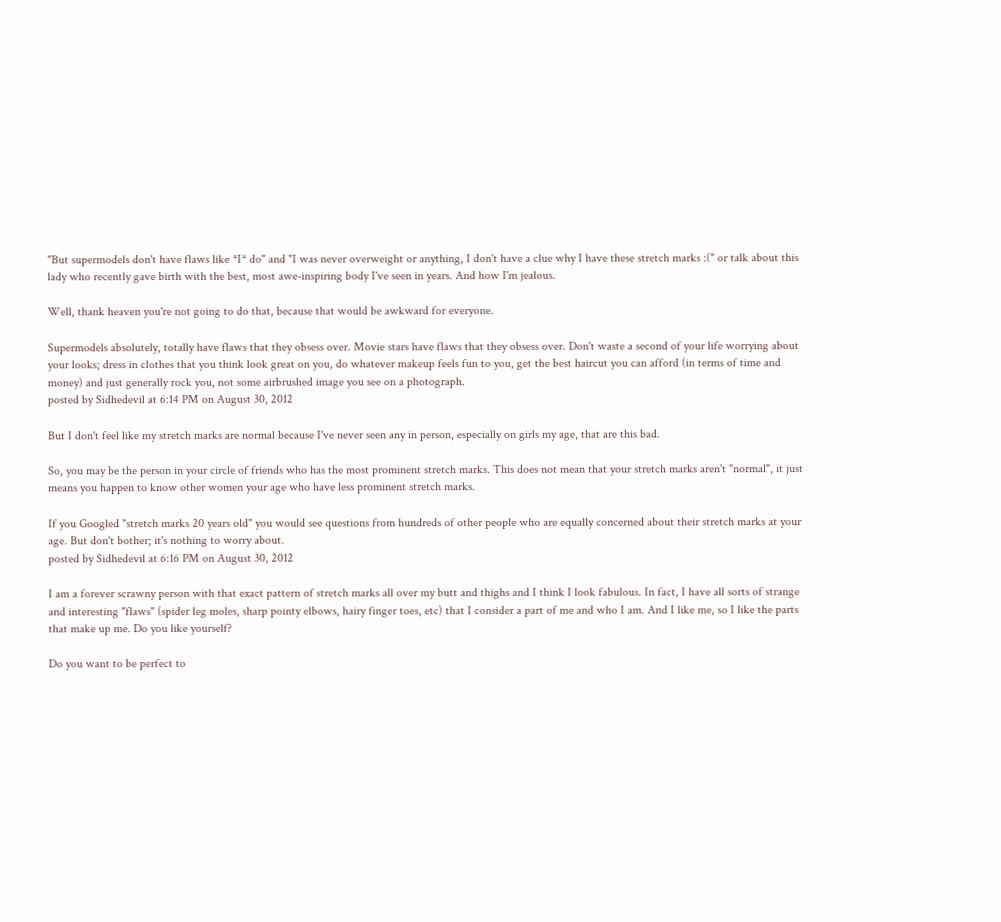"But supermodels don't have flaws like *I* do" and "I was never overweight or anything, I don't have a clue why I have these stretch marks :(" or talk about this lady who recently gave birth with the best, most awe-inspiring body I've seen in years. And how I'm jealous.

Well, thank heaven you're not going to do that, because that would be awkward for everyone.

Supermodels absolutely, totally have flaws that they obsess over. Movie stars have flaws that they obsess over. Don't waste a second of your life worrying about your looks; dress in clothes that you think look great on you, do whatever makeup feels fun to you, get the best haircut you can afford (in terms of time and money) and just generally rock you, not some airbrushed image you see on a photograph.
posted by Sidhedevil at 6:14 PM on August 30, 2012

But I don't feel like my stretch marks are normal because I've never seen any in person, especially on girls my age, that are this bad.

So, you may be the person in your circle of friends who has the most prominent stretch marks. This does not mean that your stretch marks aren't "normal", it just means you happen to know other women your age who have less prominent stretch marks.

If you Googled "stretch marks 20 years old" you would see questions from hundreds of other people who are equally concerned about their stretch marks at your age. But don't bother; it's nothing to worry about.
posted by Sidhedevil at 6:16 PM on August 30, 2012

I am a forever scrawny person with that exact pattern of stretch marks all over my butt and thighs and I think I look fabulous. In fact, I have all sorts of strange and interesting "flaws" (spider leg moles, sharp pointy elbows, hairy finger toes, etc) that I consider a part of me and who I am. And I like me, so I like the parts that make up me. Do you like yourself?

Do you want to be perfect to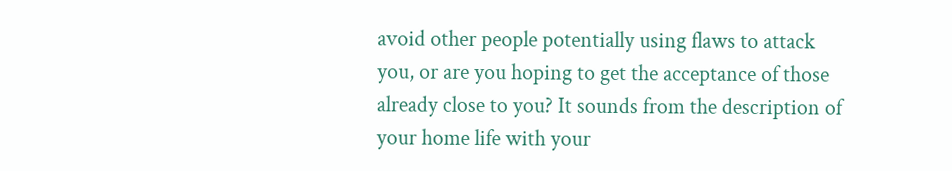avoid other people potentially using flaws to attack you, or are you hoping to get the acceptance of those already close to you? It sounds from the description of your home life with your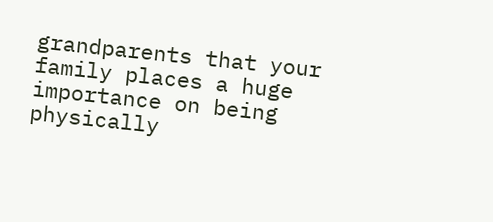grandparents that your family places a huge importance on being physically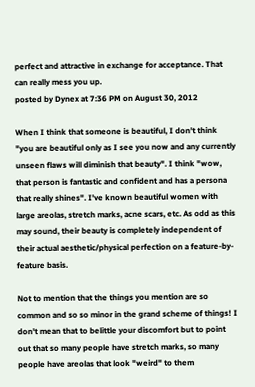perfect and attractive in exchange for acceptance. That can really mess you up.
posted by Dynex at 7:36 PM on August 30, 2012

When I think that someone is beautiful, I don't think "you are beautiful only as I see you now and any currently unseen flaws will diminish that beauty". I think "wow, that person is fantastic and confident and has a persona that really shines". I've known beautiful women with large areolas, stretch marks, acne scars, etc. As odd as this may sound, their beauty is completely independent of their actual aesthetic/physical perfection on a feature-by-feature basis.

Not to mention that the things you mention are so common and so so minor in the grand scheme of things! I don't mean that to belittle your discomfort but to point out that so many people have stretch marks, so many people have areolas that look "weird" to them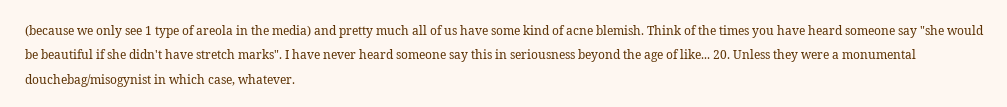(because we only see 1 type of areola in the media) and pretty much all of us have some kind of acne blemish. Think of the times you have heard someone say "she would be beautiful if she didn't have stretch marks". I have never heard someone say this in seriousness beyond the age of like... 20. Unless they were a monumental douchebag/misogynist in which case, whatever.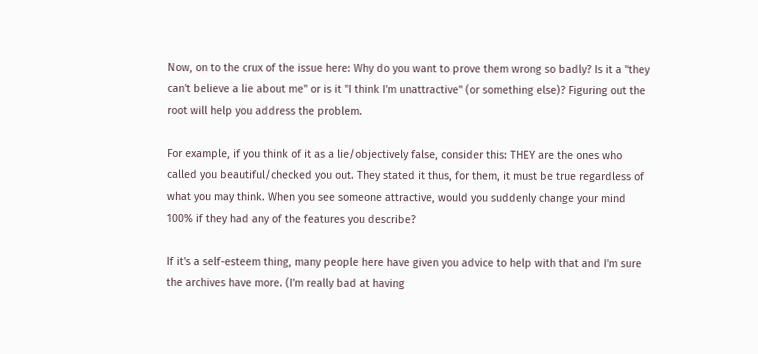Now, on to the crux of the issue here: Why do you want to prove them wrong so badly? Is it a "they can't believe a lie about me" or is it "I think I'm unattractive" (or something else)? Figuring out the root will help you address the problem.

For example, if you think of it as a lie/objectively false, consider this: THEY are the ones who called you beautiful/checked you out. They stated it thus, for them, it must be true regardless of what you may think. When you see someone attractive, would you suddenly change your mind 100% if they had any of the features you describe?

If it's a self-esteem thing, many people here have given you advice to help with that and I'm sure the archives have more. (I'm really bad at having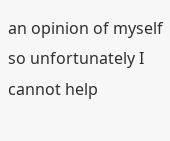an opinion of myself so unfortunately I cannot help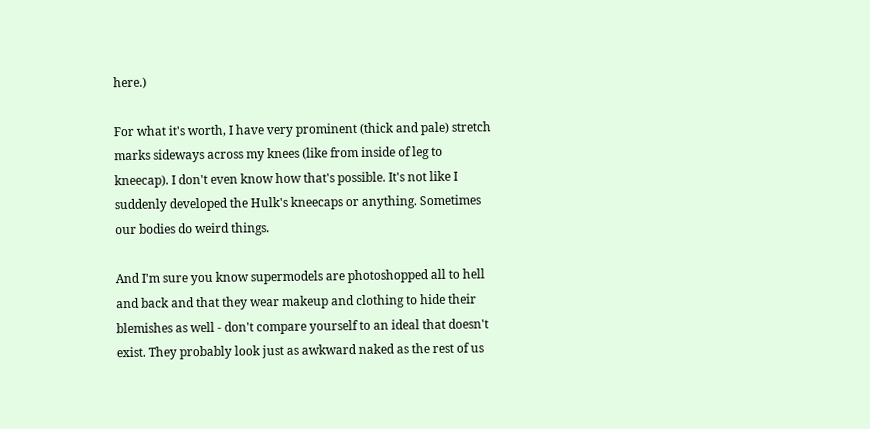here.)

For what it's worth, I have very prominent (thick and pale) stretch marks sideways across my knees (like from inside of leg to kneecap). I don't even know how that's possible. It's not like I suddenly developed the Hulk's kneecaps or anything. Sometimes our bodies do weird things.

And I'm sure you know supermodels are photoshopped all to hell and back and that they wear makeup and clothing to hide their blemishes as well - don't compare yourself to an ideal that doesn't exist. They probably look just as awkward naked as the rest of us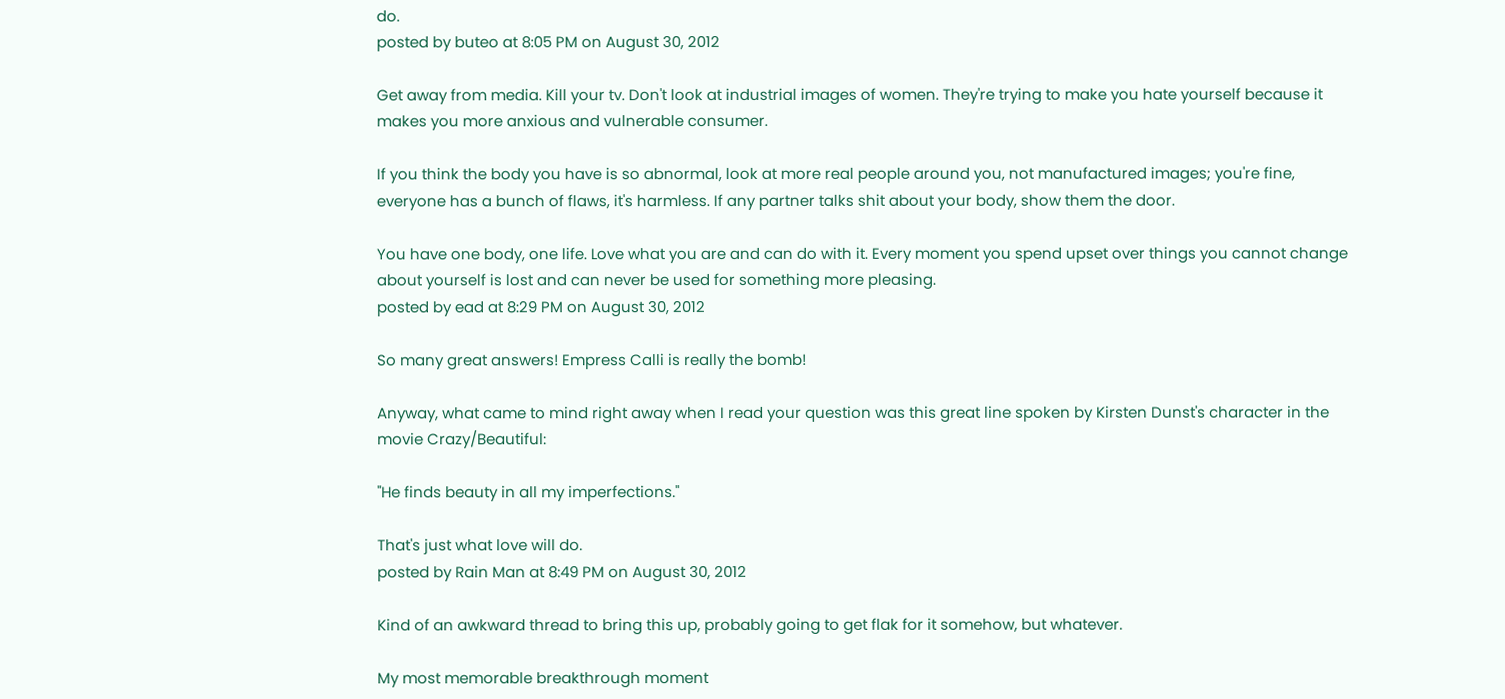do.
posted by buteo at 8:05 PM on August 30, 2012

Get away from media. Kill your tv. Don't look at industrial images of women. They're trying to make you hate yourself because it makes you more anxious and vulnerable consumer.

If you think the body you have is so abnormal, look at more real people around you, not manufactured images; you're fine, everyone has a bunch of flaws, it's harmless. If any partner talks shit about your body, show them the door.

You have one body, one life. Love what you are and can do with it. Every moment you spend upset over things you cannot change about yourself is lost and can never be used for something more pleasing.
posted by ead at 8:29 PM on August 30, 2012

So many great answers! Empress Calli is really the bomb!

Anyway, what came to mind right away when I read your question was this great line spoken by Kirsten Dunst's character in the movie Crazy/Beautiful:

"He finds beauty in all my imperfections."

That's just what love will do.
posted by Rain Man at 8:49 PM on August 30, 2012

Kind of an awkward thread to bring this up, probably going to get flak for it somehow, but whatever.

My most memorable breakthrough moment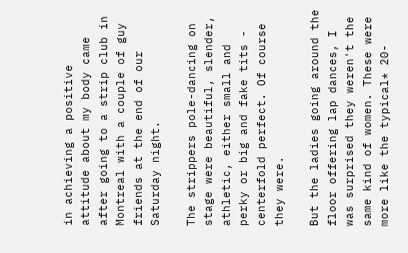in achieving a positive attitude about my body came after going to a strip club in Montreal with a couple of guy friends at the end of our Saturday night.

The strippers pole-dancing on stage were beautiful, slender, athletic, either small and perky or big and fake tits - centerfold perfect. Of course they were.

But the ladies going around the floor offering lap dances, I was surprised they weren't the same kind of women. These were more like the typical* 20-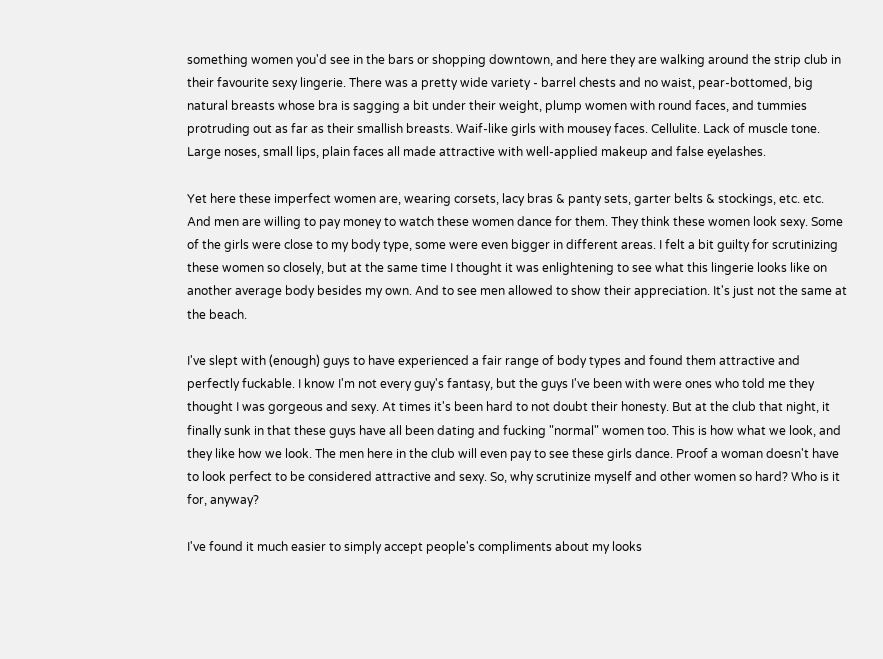something women you'd see in the bars or shopping downtown, and here they are walking around the strip club in their favourite sexy lingerie. There was a pretty wide variety - barrel chests and no waist, pear-bottomed, big natural breasts whose bra is sagging a bit under their weight, plump women with round faces, and tummies protruding out as far as their smallish breasts. Waif-like girls with mousey faces. Cellulite. Lack of muscle tone. Large noses, small lips, plain faces all made attractive with well-applied makeup and false eyelashes.

Yet here these imperfect women are, wearing corsets, lacy bras & panty sets, garter belts & stockings, etc. etc. And men are willing to pay money to watch these women dance for them. They think these women look sexy. Some of the girls were close to my body type, some were even bigger in different areas. I felt a bit guilty for scrutinizing these women so closely, but at the same time I thought it was enlightening to see what this lingerie looks like on another average body besides my own. And to see men allowed to show their appreciation. It's just not the same at the beach.

I've slept with (enough) guys to have experienced a fair range of body types and found them attractive and perfectly fuckable. I know I'm not every guy's fantasy, but the guys I've been with were ones who told me they thought I was gorgeous and sexy. At times it's been hard to not doubt their honesty. But at the club that night, it finally sunk in that these guys have all been dating and fucking "normal" women too. This is how what we look, and they like how we look. The men here in the club will even pay to see these girls dance. Proof a woman doesn't have to look perfect to be considered attractive and sexy. So, why scrutinize myself and other women so hard? Who is it for, anyway?

I've found it much easier to simply accept people's compliments about my looks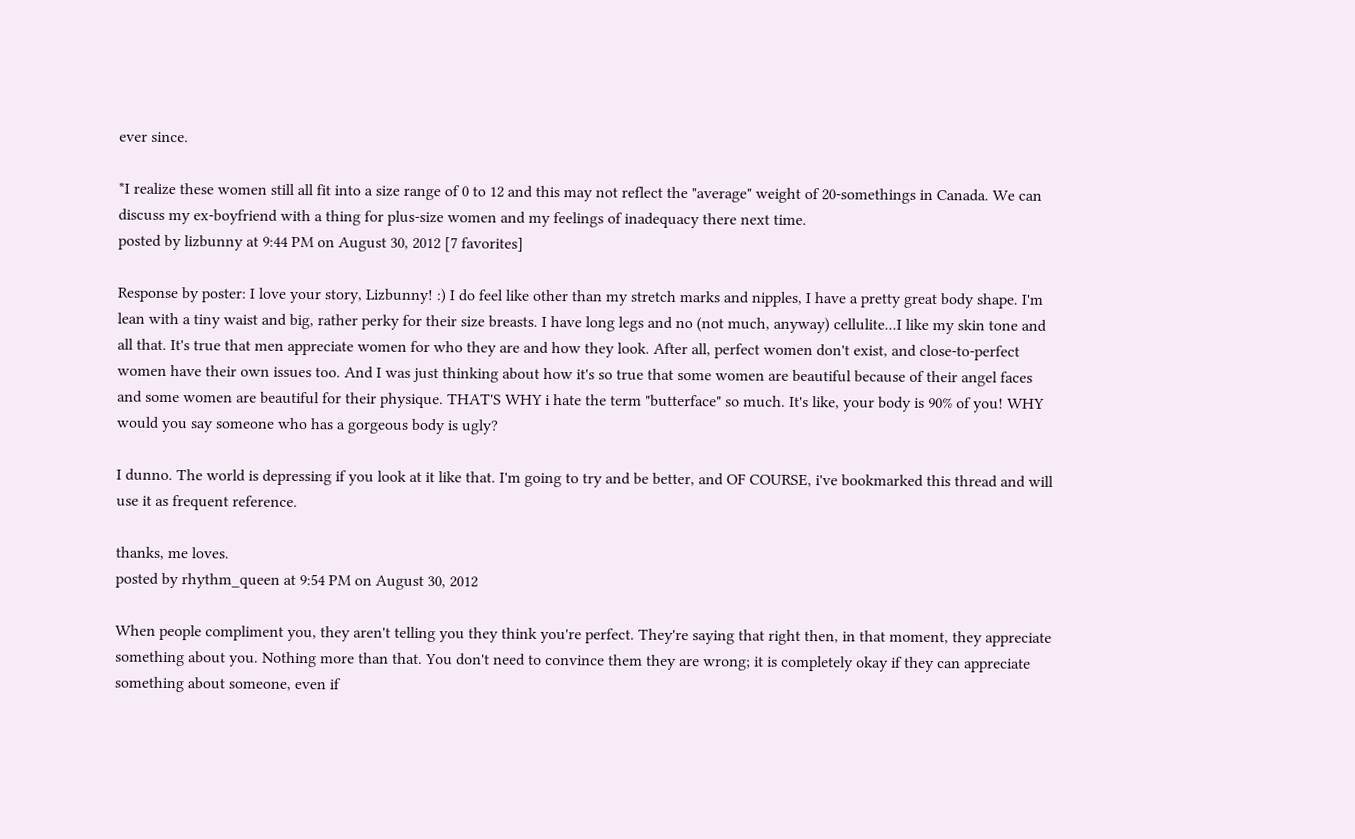ever since.

*I realize these women still all fit into a size range of 0 to 12 and this may not reflect the "average" weight of 20-somethings in Canada. We can discuss my ex-boyfriend with a thing for plus-size women and my feelings of inadequacy there next time.
posted by lizbunny at 9:44 PM on August 30, 2012 [7 favorites]

Response by poster: I love your story, Lizbunny! :) I do feel like other than my stretch marks and nipples, I have a pretty great body shape. I'm lean with a tiny waist and big, rather perky for their size breasts. I have long legs and no (not much, anyway) cellulite...I like my skin tone and all that. It's true that men appreciate women for who they are and how they look. After all, perfect women don't exist, and close-to-perfect women have their own issues too. And I was just thinking about how it's so true that some women are beautiful because of their angel faces and some women are beautiful for their physique. THAT'S WHY i hate the term "butterface" so much. It's like, your body is 90% of you! WHY would you say someone who has a gorgeous body is ugly?

I dunno. The world is depressing if you look at it like that. I'm going to try and be better, and OF COURSE, i've bookmarked this thread and will use it as frequent reference.

thanks, me loves.
posted by rhythm_queen at 9:54 PM on August 30, 2012

When people compliment you, they aren't telling you they think you're perfect. They're saying that right then, in that moment, they appreciate something about you. Nothing more than that. You don't need to convince them they are wrong; it is completely okay if they can appreciate something about someone, even if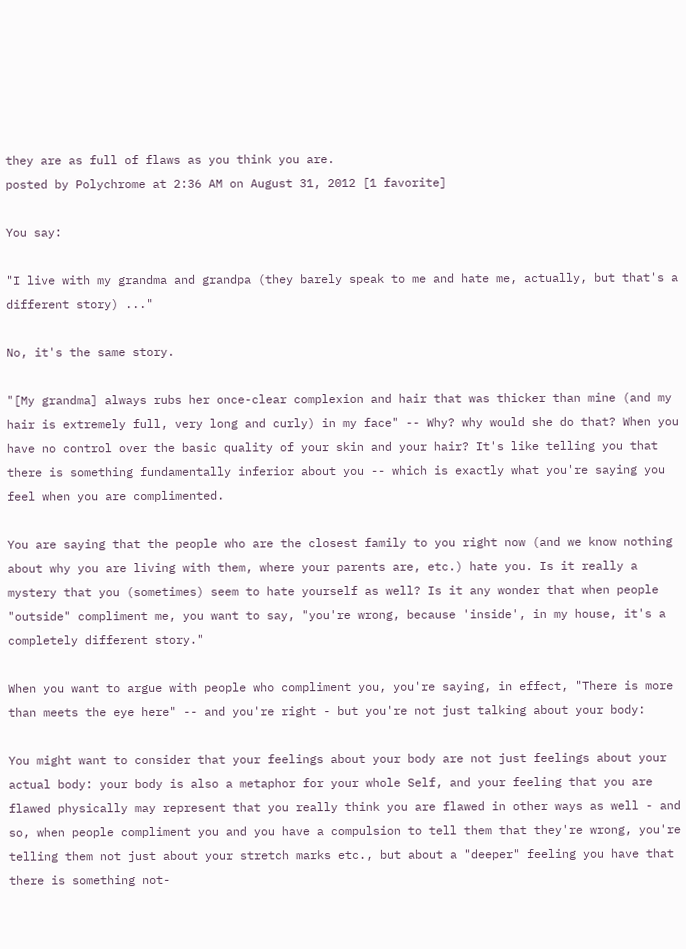they are as full of flaws as you think you are.
posted by Polychrome at 2:36 AM on August 31, 2012 [1 favorite]

You say:

"I live with my grandma and grandpa (they barely speak to me and hate me, actually, but that's a different story) ..."

No, it's the same story.

"[My grandma] always rubs her once-clear complexion and hair that was thicker than mine (and my hair is extremely full, very long and curly) in my face" -- Why? why would she do that? When you have no control over the basic quality of your skin and your hair? It's like telling you that there is something fundamentally inferior about you -- which is exactly what you're saying you feel when you are complimented.

You are saying that the people who are the closest family to you right now (and we know nothing about why you are living with them, where your parents are, etc.) hate you. Is it really a mystery that you (sometimes) seem to hate yourself as well? Is it any wonder that when people "outside" compliment me, you want to say, "you're wrong, because 'inside', in my house, it's a completely different story."

When you want to argue with people who compliment you, you're saying, in effect, "There is more than meets the eye here" -- and you're right - but you're not just talking about your body:

You might want to consider that your feelings about your body are not just feelings about your actual body: your body is also a metaphor for your whole Self, and your feeling that you are flawed physically may represent that you really think you are flawed in other ways as well - and so, when people compliment you and you have a compulsion to tell them that they're wrong, you're telling them not just about your stretch marks etc., but about a "deeper" feeling you have that there is something not-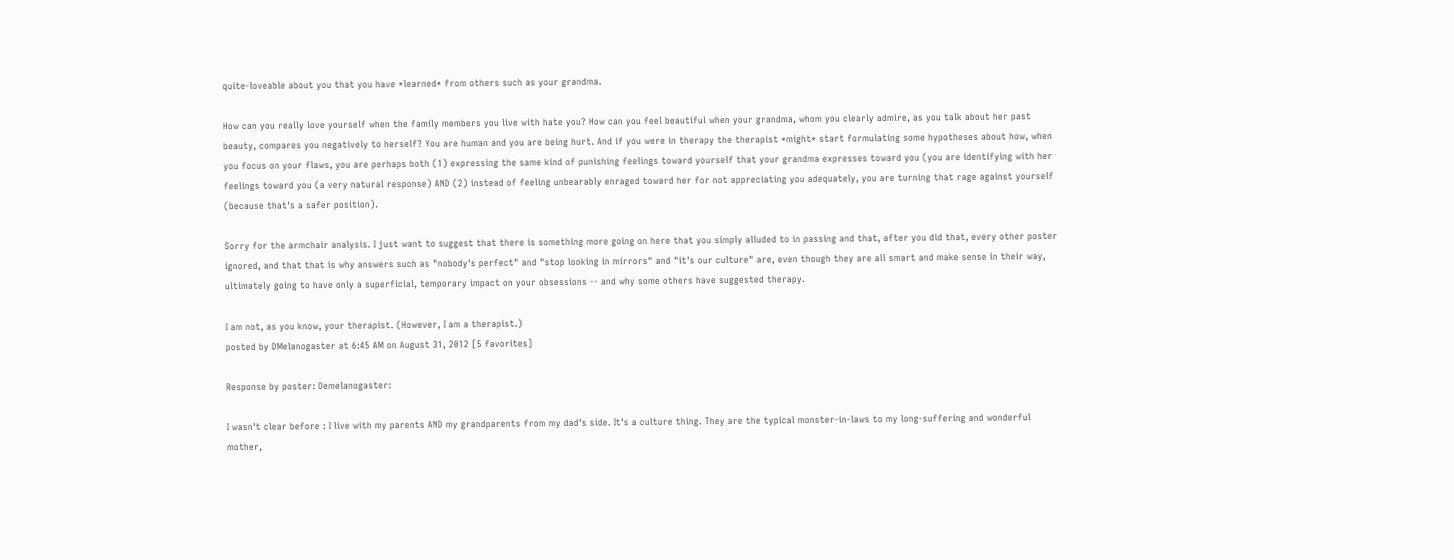quite-loveable about you that you have *learned* from others such as your grandma.

How can you really love yourself when the family members you live with hate you? How can you feel beautiful when your grandma, whom you clearly admire, as you talk about her past beauty, compares you negatively to herself? You are human and you are being hurt. And if you were in therapy the therapist *might* start formulating some hypotheses about how, when you focus on your flaws, you are perhaps both (1) expressing the same kind of punishing feelings toward yourself that your grandma expresses toward you (you are identifying with her feelings toward you (a very natural response) AND (2) instead of feeling unbearably enraged toward her for not appreciating you adequately, you are turning that rage against yourself (because that's a safer position).

Sorry for the armchair analysis. I just want to suggest that there is something more going on here that you simply alluded to in passing and that, after you did that, every other poster ignored, and that that is why answers such as "nobody's perfect" and "stop looking in mirrors" and "it's our culture" are, even though they are all smart and make sense in their way, ultimately going to have only a superficial, temporary impact on your obsessions -- and why some others have suggested therapy.

I am not, as you know, your therapist. (However, I am a therapist.)
posted by DMelanogaster at 6:45 AM on August 31, 2012 [5 favorites]

Response by poster: Demelanogaster:

I wasn't clear before : I live with my parents AND my grandparents from my dad's side. It's a culture thing. They are the typical monster-in-laws to my long-suffering and wonderful mother,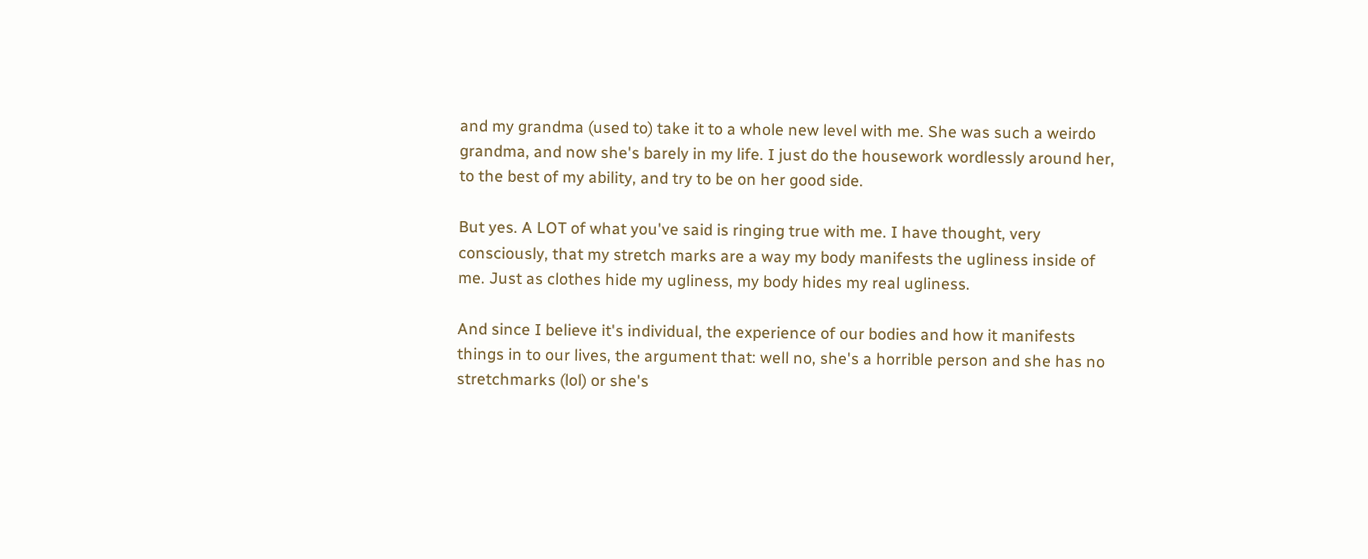and my grandma (used to) take it to a whole new level with me. She was such a weirdo grandma, and now she's barely in my life. I just do the housework wordlessly around her, to the best of my ability, and try to be on her good side.

But yes. A LOT of what you've said is ringing true with me. I have thought, very consciously, that my stretch marks are a way my body manifests the ugliness inside of me. Just as clothes hide my ugliness, my body hides my real ugliness.

And since I believe it's individual, the experience of our bodies and how it manifests things in to our lives, the argument that: well no, she's a horrible person and she has no stretchmarks (lol) or she's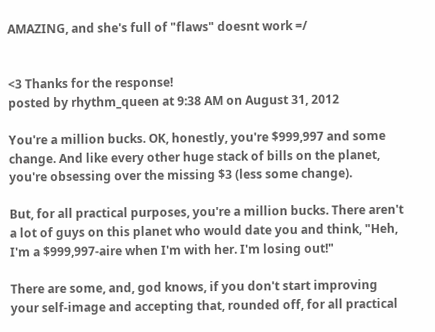AMAZING, and she's full of "flaws" doesnt work =/


<3 Thanks for the response!
posted by rhythm_queen at 9:38 AM on August 31, 2012

You're a million bucks. OK, honestly, you're $999,997 and some change. And like every other huge stack of bills on the planet, you're obsessing over the missing $3 (less some change).

But, for all practical purposes, you're a million bucks. There aren't a lot of guys on this planet who would date you and think, "Heh, I'm a $999,997-aire when I'm with her. I'm losing out!"

There are some, and, god knows, if you don't start improving your self-image and accepting that, rounded off, for all practical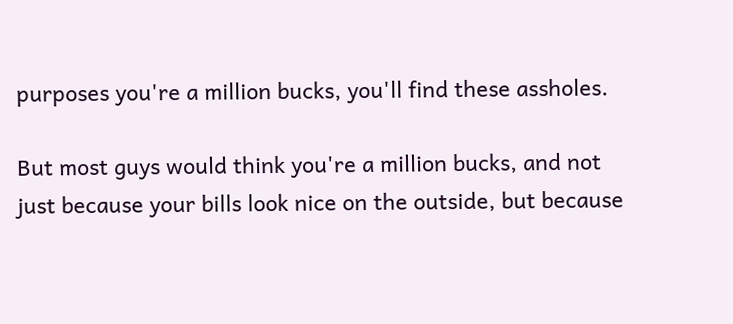purposes you're a million bucks, you'll find these assholes.

But most guys would think you're a million bucks, and not just because your bills look nice on the outside, but because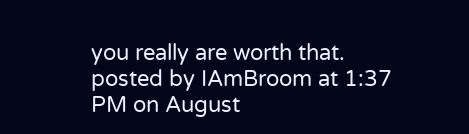you really are worth that.
posted by IAmBroom at 1:37 PM on August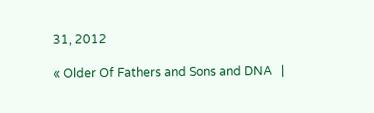31, 2012

« Older Of Fathers and Sons and DNA   |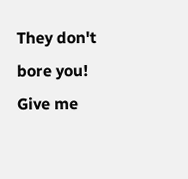They don't bore you! Give me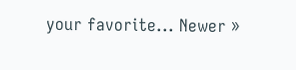your favorite... Newer »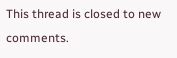This thread is closed to new comments.